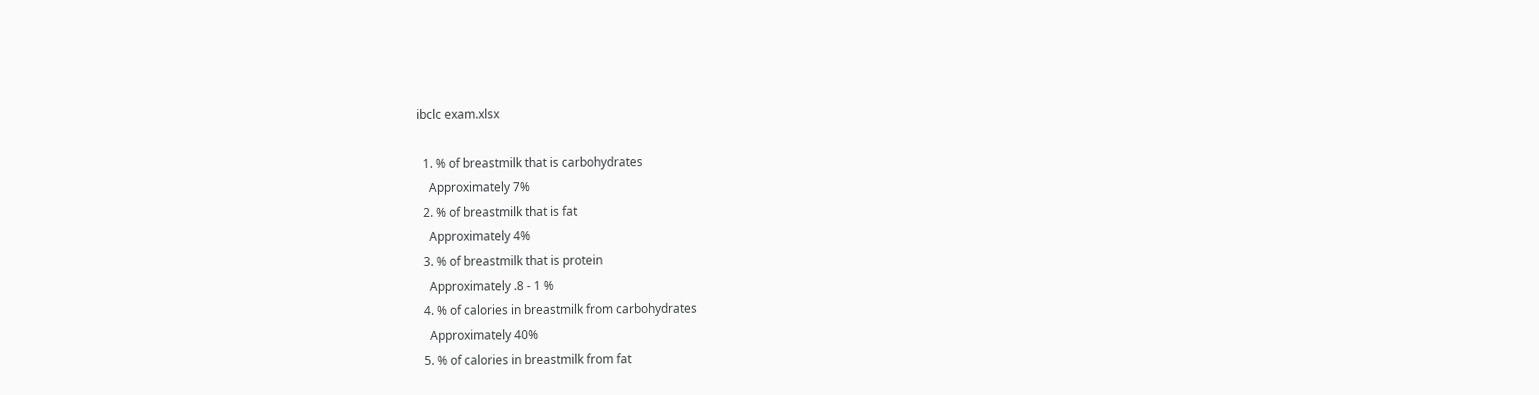ibclc exam.xlsx

  1. % of breastmilk that is carbohydrates
    Approximately 7%
  2. % of breastmilk that is fat
    Approximately 4%
  3. % of breastmilk that is protein
    Approximately .8 - 1 %
  4. % of calories in breastmilk from carbohydrates
    Approximately 40%
  5. % of calories in breastmilk from fat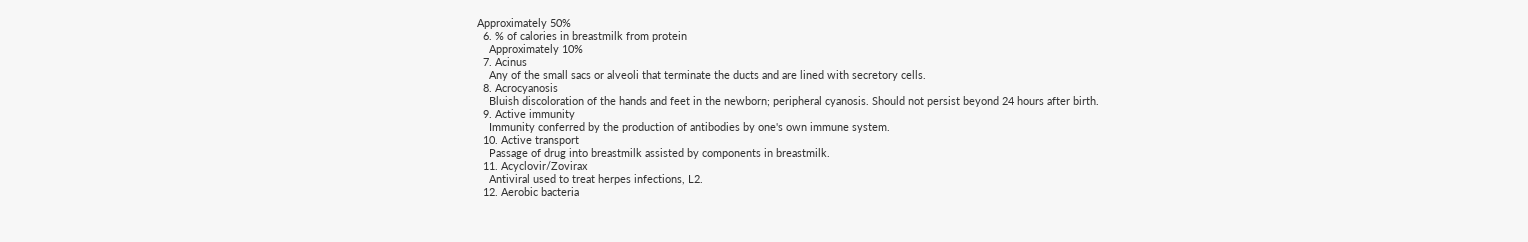Approximately 50%
  6. % of calories in breastmilk from protein
    Approximately 10%
  7. Acinus
    Any of the small sacs or alveoli that terminate the ducts and are lined with secretory cells.
  8. Acrocyanosis
    Bluish discoloration of the hands and feet in the newborn; peripheral cyanosis. Should not persist beyond 24 hours after birth.
  9. Active immunity
    Immunity conferred by the production of antibodies by one's own immune system.
  10. Active transport
    Passage of drug into breastmilk assisted by components in breastmilk.
  11. Acyclovir/Zovirax
    Antiviral used to treat herpes infections, L2.
  12. Aerobic bacteria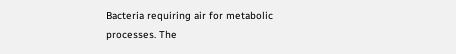Bacteria requiring air for metabolic processes. The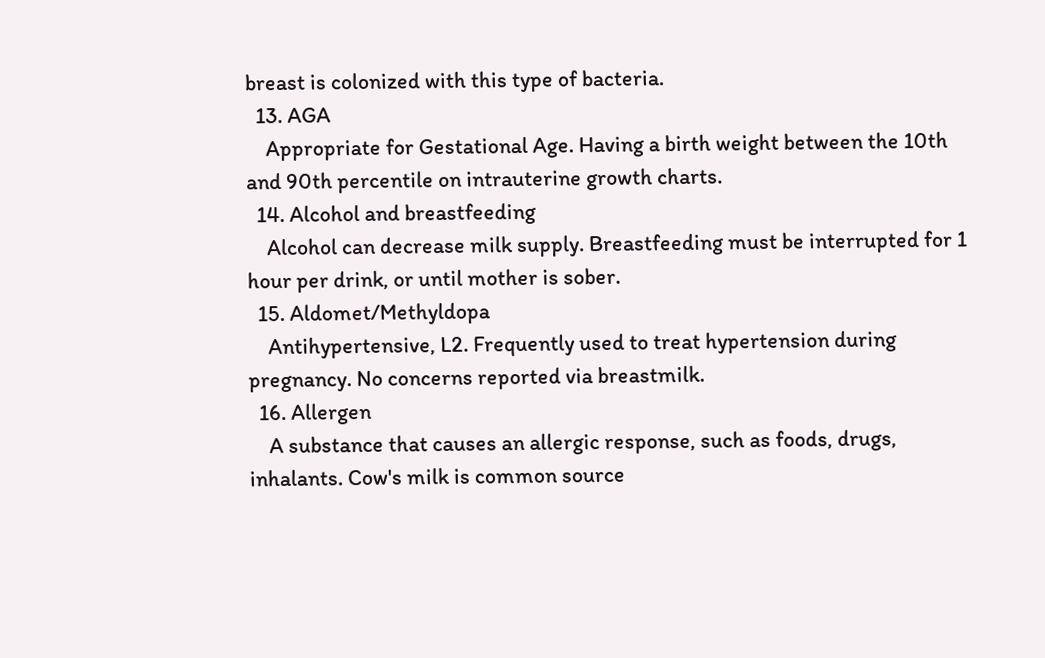breast is colonized with this type of bacteria.
  13. AGA
    Appropriate for Gestational Age. Having a birth weight between the 10th and 90th percentile on intrauterine growth charts.
  14. Alcohol and breastfeeding
    Alcohol can decrease milk supply. Breastfeeding must be interrupted for 1 hour per drink, or until mother is sober.
  15. Aldomet/Methyldopa
    Antihypertensive, L2. Frequently used to treat hypertension during pregnancy. No concerns reported via breastmilk.
  16. Allergen
    A substance that causes an allergic response, such as foods, drugs, inhalants. Cow's milk is common source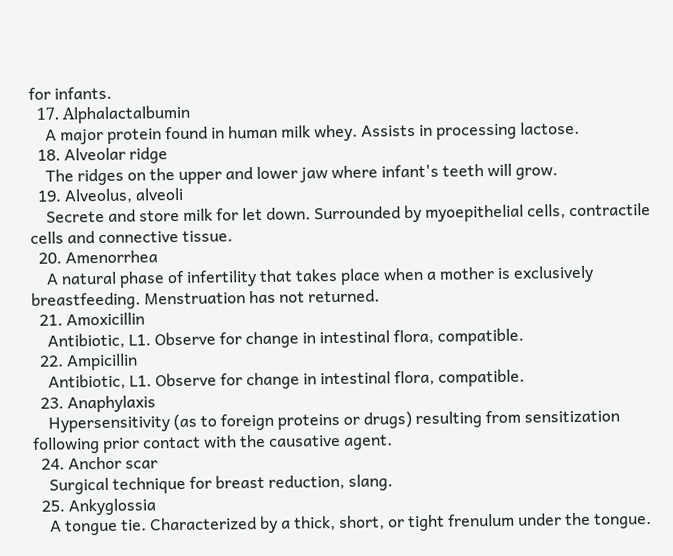for infants.
  17. Αlphalactalbumin
    A major protein found in human milk whey. Assists in processing lactose.
  18. Alveolar ridge
    The ridges on the upper and lower jaw where infant's teeth will grow.
  19. Alveolus, alveoli
    Secrete and store milk for let down. Surrounded by myoepithelial cells, contractile cells and connective tissue.
  20. Amenorrhea
    A natural phase of infertility that takes place when a mother is exclusively breastfeeding. Menstruation has not returned.
  21. Amoxicillin
    Antibiotic, L1. Observe for change in intestinal flora, compatible.
  22. Ampicillin
    Antibiotic, L1. Observe for change in intestinal flora, compatible.
  23. Anaphylaxis
    Hypersensitivity (as to foreign proteins or drugs) resulting from sensitization following prior contact with the causative agent.
  24. Anchor scar
    Surgical technique for breast reduction, slang.
  25. Ankyglossia
    A tongue tie. Characterized by a thick, short, or tight frenulum under the tongue.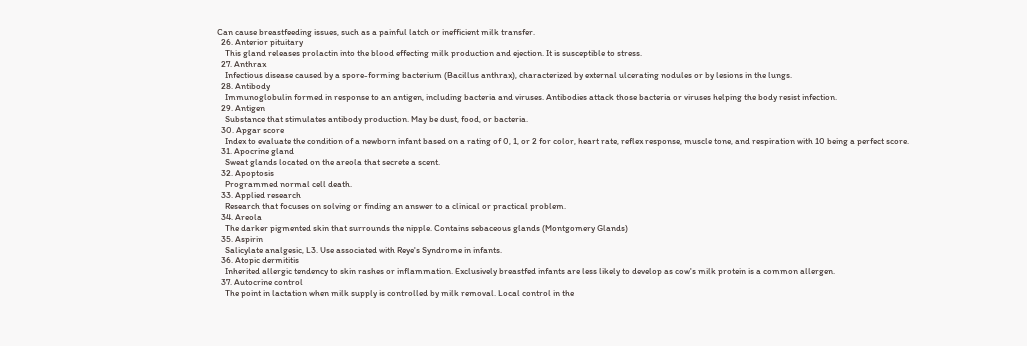Can cause breastfeeding issues, such as a painful latch or inefficient milk transfer.
  26. Anterior pituitary
    This gland releases prolactin into the blood effecting milk production and ejection. It is susceptible to stress.
  27. Anthrax
    Infectious disease caused by a spore-forming bacterium (Bacillus anthrax), characterized by external ulcerating nodules or by lesions in the lungs.
  28. Antibody
    Immunoglobulin formed in response to an antigen, including bacteria and viruses. Antibodies attack those bacteria or viruses helping the body resist infection.
  29. Antigen
    Substance that stimulates antibody production. May be dust, food, or bacteria.
  30. Apgar score
    Index to evaluate the condition of a newborn infant based on a rating of 0, 1, or 2 for color, heart rate, reflex response, muscle tone, and respiration with 10 being a perfect score.
  31. Apocrine gland
    Sweat glands located on the areola that secrete a scent.
  32. Apoptosis
    Programmed normal cell death.
  33. Applied research
    Research that focuses on solving or finding an answer to a clinical or practical problem.
  34. Areola
    The darker pigmented skin that surrounds the nipple. Contains sebaceous glands (Montgomery Glands)
  35. Aspirin
    Salicylate analgesic, L3. Use associated with Reye's Syndrome in infants.
  36. Atopic dermititis
    Inherited allergic tendency to skin rashes or inflammation. Exclusively breastfed infants are less likely to develop as cow's milk protein is a common allergen.
  37. Autocrine control
    The point in lactation when milk supply is controlled by milk removal. Local control in the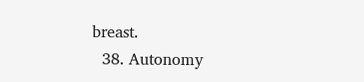breast.
  38. Autonomy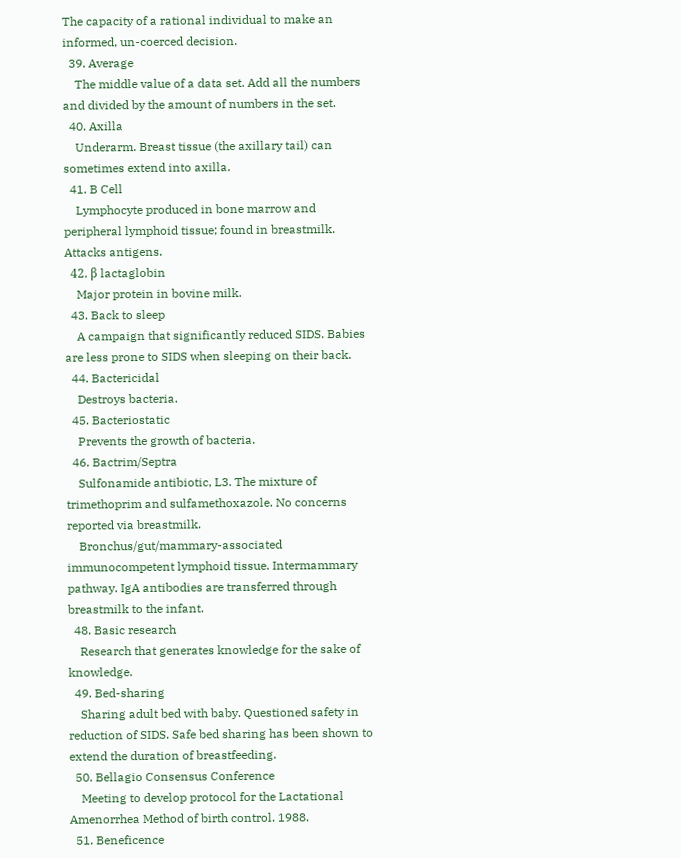The capacity of a rational individual to make an informed, un-coerced decision.
  39. Average
    The middle value of a data set. Add all the numbers and divided by the amount of numbers in the set.
  40. Axilla
    Underarm. Breast tissue (the axillary tail) can sometimes extend into axilla.
  41. B Cell
    Lymphocyte produced in bone marrow and peripheral lymphoid tissue; found in breastmilk. Attacks antigens.
  42. β lactaglobin
    Major protein in bovine milk.
  43. Back to sleep
    A campaign that significantly reduced SIDS. Babies are less prone to SIDS when sleeping on their back.
  44. Bactericidal
    Destroys bacteria.
  45. Bacteriostatic
    Prevents the growth of bacteria.
  46. Bactrim/Septra
    Sulfonamide antibiotic, L3. The mixture of trimethoprim and sulfamethoxazole. No concerns reported via breastmilk.
    Bronchus/gut/mammary-associated immunocompetent lymphoid tissue. Intermammary pathway. IgA antibodies are transferred through breastmilk to the infant.
  48. Basic research
    Research that generates knowledge for the sake of knowledge.
  49. Bed-sharing
    Sharing adult bed with baby. Questioned safety in reduction of SIDS. Safe bed sharing has been shown to extend the duration of breastfeeding.
  50. Bellagio Consensus Conference
    Meeting to develop protocol for the Lactational Amenorrhea Method of birth control. 1988.
  51. Beneficence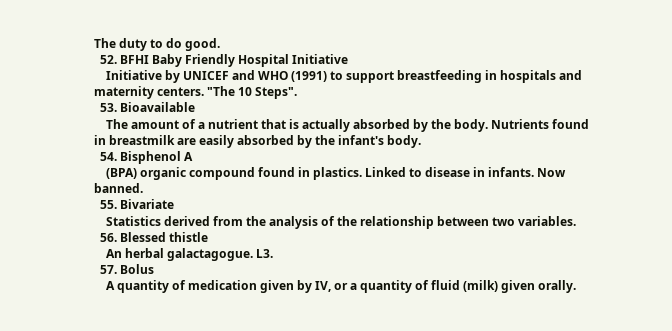The duty to do good.
  52. BFHI Baby Friendly Hospital Initiative
    Initiative by UNICEF and WHO (1991) to support breastfeeding in hospitals and maternity centers. "The 10 Steps".
  53. Bioavailable
    The amount of a nutrient that is actually absorbed by the body. Nutrients found in breastmilk are easily absorbed by the infant's body.
  54. Bisphenol A
    (BPA) organic compound found in plastics. Linked to disease in infants. Now banned.
  55. Bivariate
    Statistics derived from the analysis of the relationship between two variables.
  56. Blessed thistle
    An herbal galactagogue. L3.
  57. Bolus
    A quantity of medication given by IV, or a quantity of fluid (milk) given orally.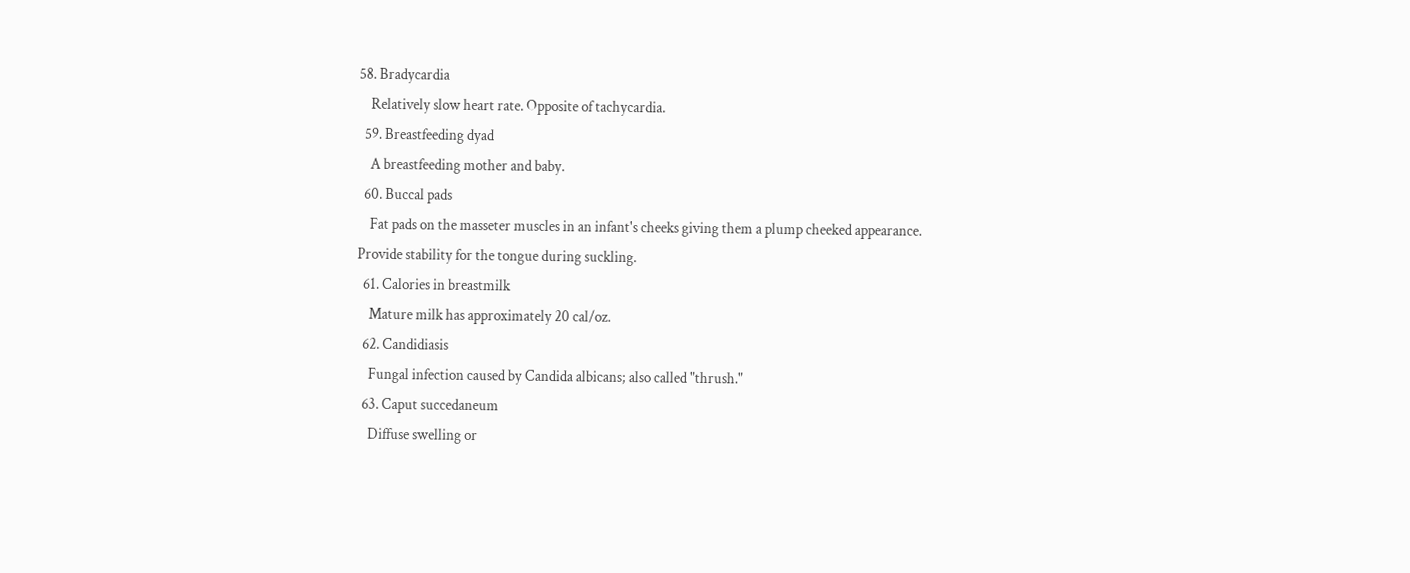58. Bradycardia
    Relatively slow heart rate. Opposite of tachycardia.
  59. Breastfeeding dyad
    A breastfeeding mother and baby.
  60. Buccal pads
    Fat pads on the masseter muscles in an infant's cheeks giving them a plump cheeked appearance. Provide stability for the tongue during suckling.
  61. Calories in breastmilk
    Mature milk has approximately 20 cal/oz.
  62. Candidiasis
    Fungal infection caused by Candida albicans; also called "thrush."
  63. Caput succedaneum
    Diffuse swelling or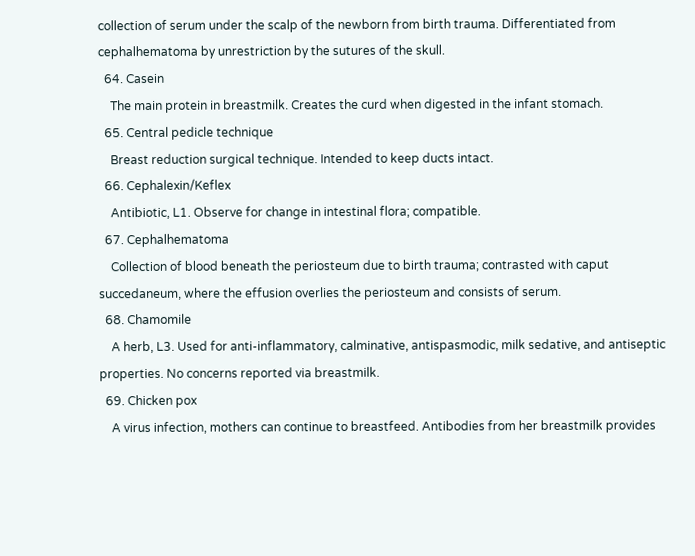collection of serum under the scalp of the newborn from birth trauma. Differentiated from cephalhematoma by unrestriction by the sutures of the skull.
  64. Casein
    The main protein in breastmilk. Creates the curd when digested in the infant stomach.
  65. Central pedicle technique
    Breast reduction surgical technique. Intended to keep ducts intact.
  66. Cephalexin/Keflex
    Antibiotic, L1. Observe for change in intestinal flora; compatible.
  67. Cephalhematoma
    Collection of blood beneath the periosteum due to birth trauma; contrasted with caput succedaneum, where the effusion overlies the periosteum and consists of serum.
  68. Chamomile
    A herb, L3. Used for anti-inflammatory, calminative, antispasmodic, milk sedative, and antiseptic properties. No concerns reported via breastmilk.
  69. Chicken pox
    A virus infection, mothers can continue to breastfeed. Antibodies from her breastmilk provides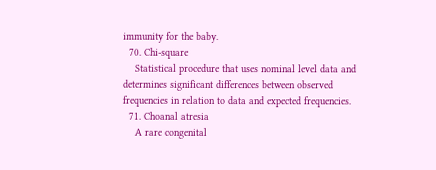immunity for the baby.
  70. Chi-square
    Statistical procedure that uses nominal level data and determines significant differences between observed frequencies in relation to data and expected frequencies.
  71. Choanal atresia
    A rare congenital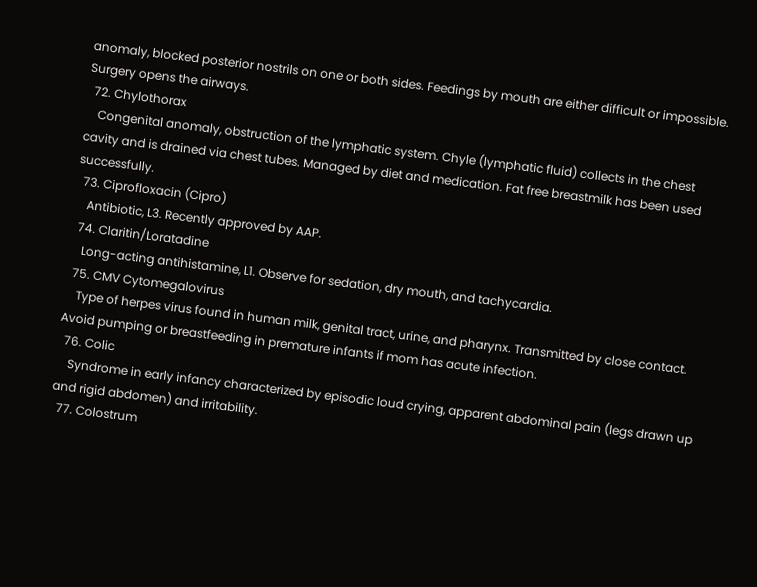anomaly, blocked posterior nostrils on one or both sides. Feedings by mouth are either difficult or impossible. Surgery opens the airways.
  72. Chylothorax
    Congenital anomaly, obstruction of the lymphatic system. Chyle (lymphatic fluid) collects in the chest cavity and is drained via chest tubes. Managed by diet and medication. Fat free breastmilk has been used successfully.
  73. Ciprofloxacin (Cipro)
    Antibiotic, L3. Recently approved by AAP.
  74. Claritin/Loratadine
    Long-acting antihistamine, L1. Observe for sedation, dry mouth, and tachycardia.
  75. CMV Cytomegalovirus
    Type of herpes virus found in human milk, genital tract, urine, and pharynx. Transmitted by close contact. Avoid pumping or breastfeeding in premature infants if mom has acute infection.
  76. Colic
    Syndrome in early infancy characterized by episodic loud crying, apparent abdominal pain (legs drawn up and rigid abdomen) and irritability.
  77. Colostrum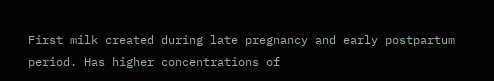First milk created during late pregnancy and early postpartum period. Has higher concentrations of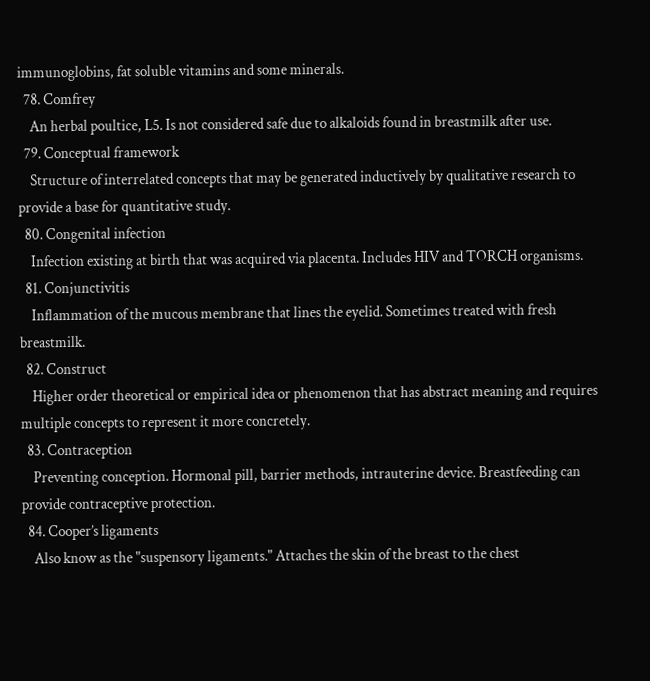immunoglobins, fat soluble vitamins and some minerals.
  78. Comfrey
    An herbal poultice, L5. Is not considered safe due to alkaloids found in breastmilk after use.
  79. Conceptual framework
    Structure of interrelated concepts that may be generated inductively by qualitative research to provide a base for quantitative study.
  80. Congenital infection
    Infection existing at birth that was acquired via placenta. Includes HIV and TORCH organisms.
  81. Conjunctivitis
    Inflammation of the mucous membrane that lines the eyelid. Sometimes treated with fresh breastmilk.
  82. Construct
    Higher order theoretical or empirical idea or phenomenon that has abstract meaning and requires multiple concepts to represent it more concretely.
  83. Contraception
    Preventing conception. Hormonal pill, barrier methods, intrauterine device. Breastfeeding can provide contraceptive protection.
  84. Cooper’s ligaments
    Also know as the "suspensory ligaments." Attaches the skin of the breast to the chest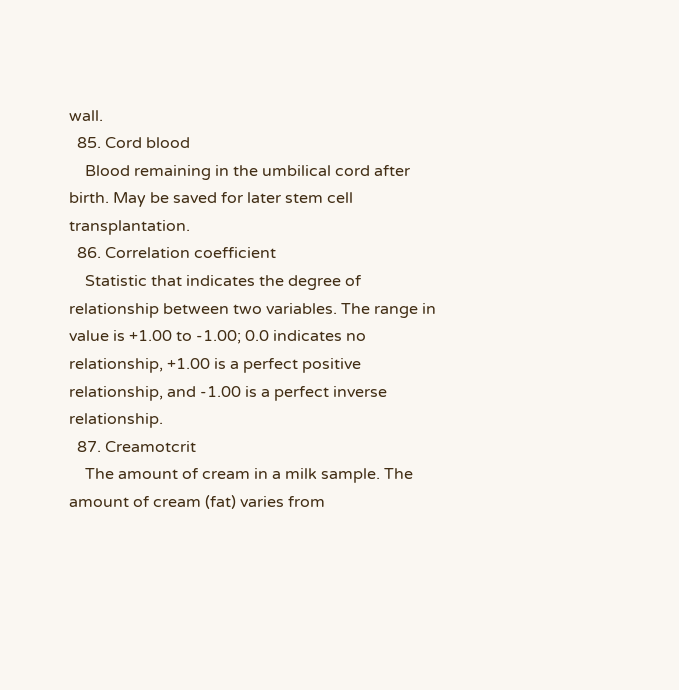wall.
  85. Cord blood
    Blood remaining in the umbilical cord after birth. May be saved for later stem cell transplantation.
  86. Correlation coefficient
    Statistic that indicates the degree of relationship between two variables. The range in value is +1.00 to -1.00; 0.0 indicates no relationship, +1.00 is a perfect positive relationship, and -1.00 is a perfect inverse relationship.
  87. Creamotcrit
    The amount of cream in a milk sample. The amount of cream (fat) varies from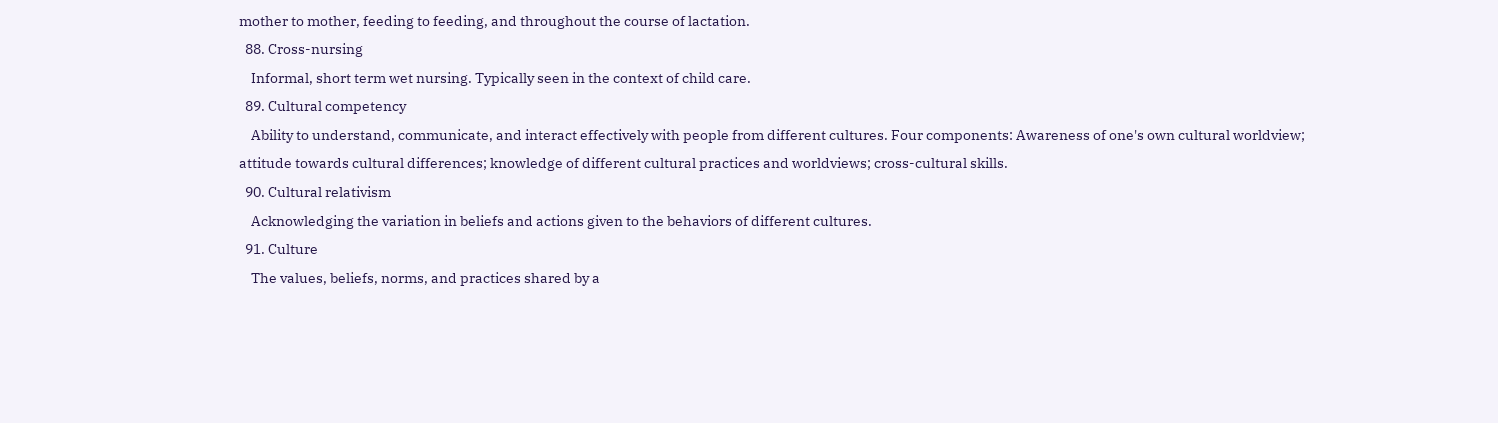mother to mother, feeding to feeding, and throughout the course of lactation.
  88. Cross-nursing
    Informal, short term wet nursing. Typically seen in the context of child care.
  89. Cultural competency
    Ability to understand, communicate, and interact effectively with people from different cultures. Four components: Awareness of one's own cultural worldview; attitude towards cultural differences; knowledge of different cultural practices and worldviews; cross-cultural skills.
  90. Cultural relativism
    Acknowledging the variation in beliefs and actions given to the behaviors of different cultures.
  91. Culture
    The values, beliefs, norms, and practices shared by a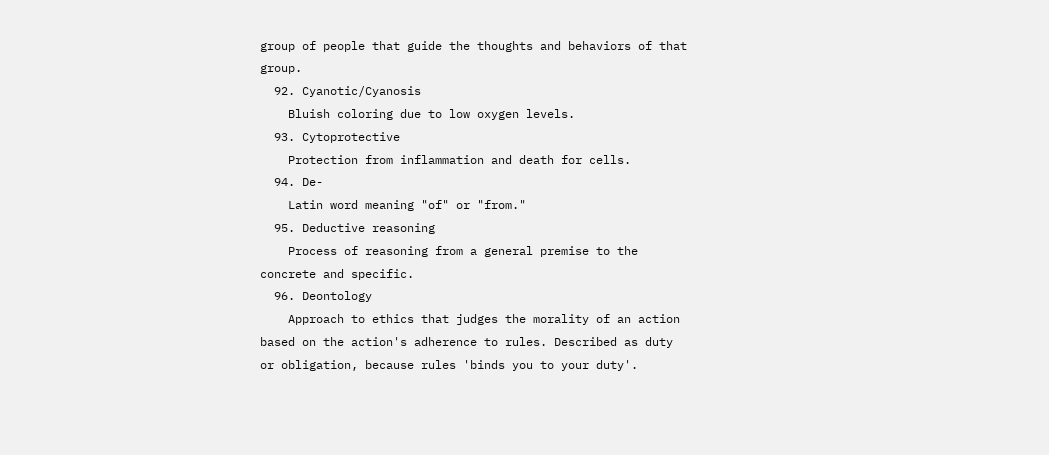group of people that guide the thoughts and behaviors of that group.
  92. Cyanotic/Cyanosis
    Bluish coloring due to low oxygen levels.
  93. Cytoprotective
    Protection from inflammation and death for cells.
  94. De-
    Latin word meaning "of" or "from."
  95. Deductive reasoning
    Process of reasoning from a general premise to the concrete and specific.
  96. Deontology
    Approach to ethics that judges the morality of an action based on the action's adherence to rules. Described as duty or obligation, because rules 'binds you to your duty'.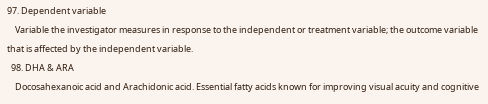97. Dependent variable
    Variable the investigator measures in response to the independent or treatment variable; the outcome variable that is affected by the independent variable.
  98. DHA & ARA
    Docosahexanoic acid and Arachidonic acid. Essential fatty acids known for improving visual acuity and cognitive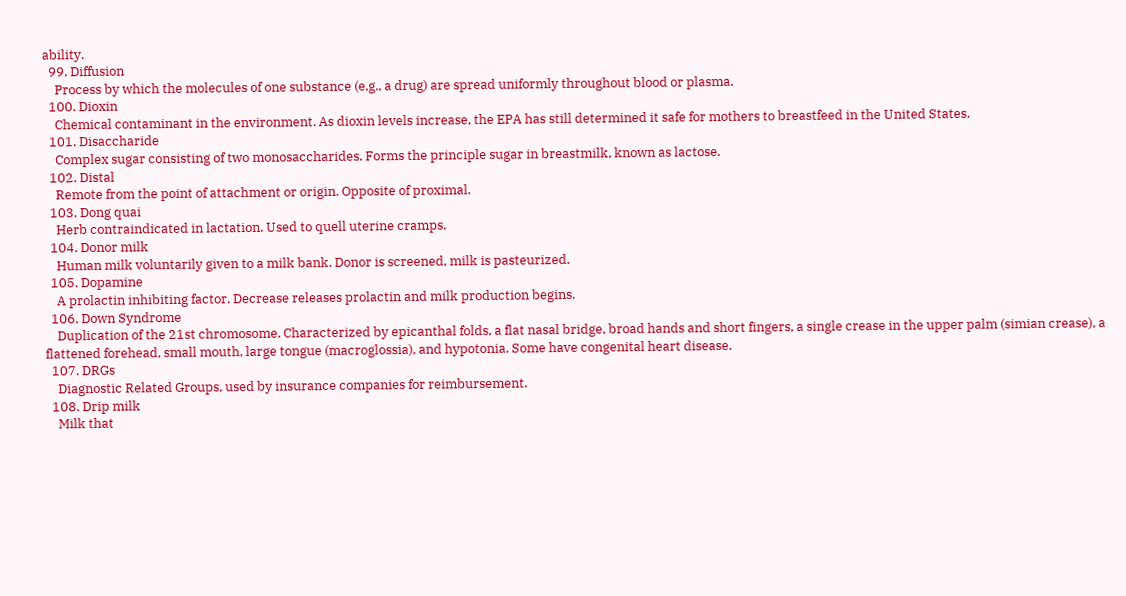ability.
  99. Diffusion
    Process by which the molecules of one substance (e.g., a drug) are spread uniformly throughout blood or plasma.
  100. Dioxin
    Chemical contaminant in the environment. As dioxin levels increase, the EPA has still determined it safe for mothers to breastfeed in the United States.
  101. Disaccharide
    Complex sugar consisting of two monosaccharides. Forms the principle sugar in breastmilk, known as lactose.
  102. Distal
    Remote from the point of attachment or origin. Opposite of proximal.
  103. Dong quai
    Herb contraindicated in lactation. Used to quell uterine cramps.
  104. Donor milk
    Human milk voluntarily given to a milk bank. Donor is screened, milk is pasteurized.
  105. Dopamine
    A prolactin inhibiting factor. Decrease releases prolactin and milk production begins.
  106. Down Syndrome
    Duplication of the 21st chromosome. Characterized by epicanthal folds, a flat nasal bridge, broad hands and short fingers, a single crease in the upper palm (simian crease), a flattened forehead, small mouth, large tongue (macroglossia), and hypotonia. Some have congenital heart disease.
  107. DRGs
    Diagnostic Related Groups, used by insurance companies for reimbursement.
  108. Drip milk
    Milk that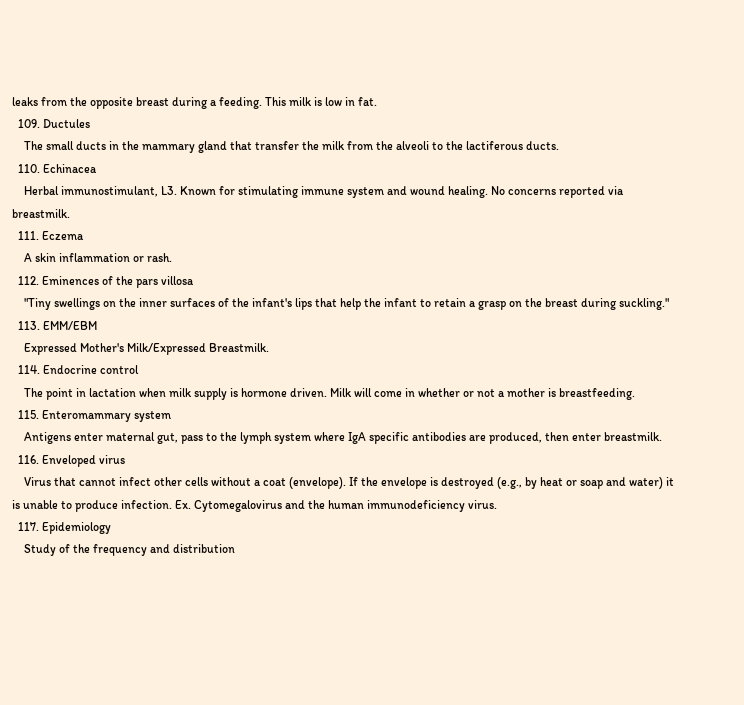leaks from the opposite breast during a feeding. This milk is low in fat.
  109. Ductules
    The small ducts in the mammary gland that transfer the milk from the alveoli to the lactiferous ducts.
  110. Echinacea
    Herbal immunostimulant, L3. Known for stimulating immune system and wound healing. No concerns reported via breastmilk.
  111. Eczema
    A skin inflammation or rash.
  112. Eminences of the pars villosa
    "Tiny swellings on the inner surfaces of the infant's lips that help the infant to retain a grasp on the breast during suckling."
  113. EMM/EBM
    Expressed Mother's Milk/Expressed Breastmilk.
  114. Endocrine control
    The point in lactation when milk supply is hormone driven. Milk will come in whether or not a mother is breastfeeding.
  115. Enteromammary system
    Antigens enter maternal gut, pass to the lymph system where IgA specific antibodies are produced, then enter breastmilk.
  116. Enveloped virus
    Virus that cannot infect other cells without a coat (envelope). If the envelope is destroyed (e.g., by heat or soap and water) it is unable to produce infection. Ex. Cytomegalovirus and the human immunodeficiency virus.
  117. Epidemiology
    Study of the frequency and distribution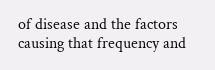of disease and the factors causing that frequency and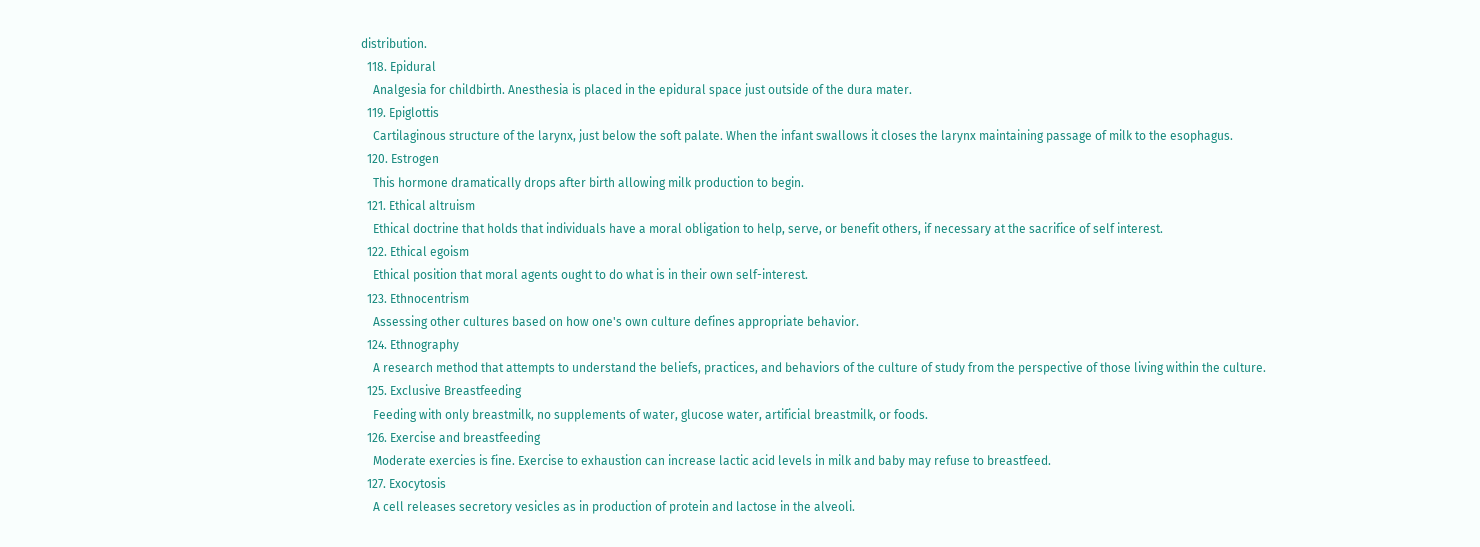distribution.
  118. Epidural
    Analgesia for childbirth. Anesthesia is placed in the epidural space just outside of the dura mater.
  119. Epiglottis
    Cartilaginous structure of the larynx, just below the soft palate. When the infant swallows it closes the larynx maintaining passage of milk to the esophagus.
  120. Estrogen
    This hormone dramatically drops after birth allowing milk production to begin.
  121. Ethical altruism
    Ethical doctrine that holds that individuals have a moral obligation to help, serve, or benefit others, if necessary at the sacrifice of self interest.
  122. Ethical egoism
    Ethical position that moral agents ought to do what is in their own self-interest.
  123. Ethnocentrism
    Assessing other cultures based on how one's own culture defines appropriate behavior.
  124. Ethnography
    A research method that attempts to understand the beliefs, practices, and behaviors of the culture of study from the perspective of those living within the culture.
  125. Exclusive Breastfeeding
    Feeding with only breastmilk, no supplements of water, glucose water, artificial breastmilk, or foods.
  126. Exercise and breastfeeding
    Moderate exercies is fine. Exercise to exhaustion can increase lactic acid levels in milk and baby may refuse to breastfeed.
  127. Exocytosis
    A cell releases secretory vesicles as in production of protein and lactose in the alveoli.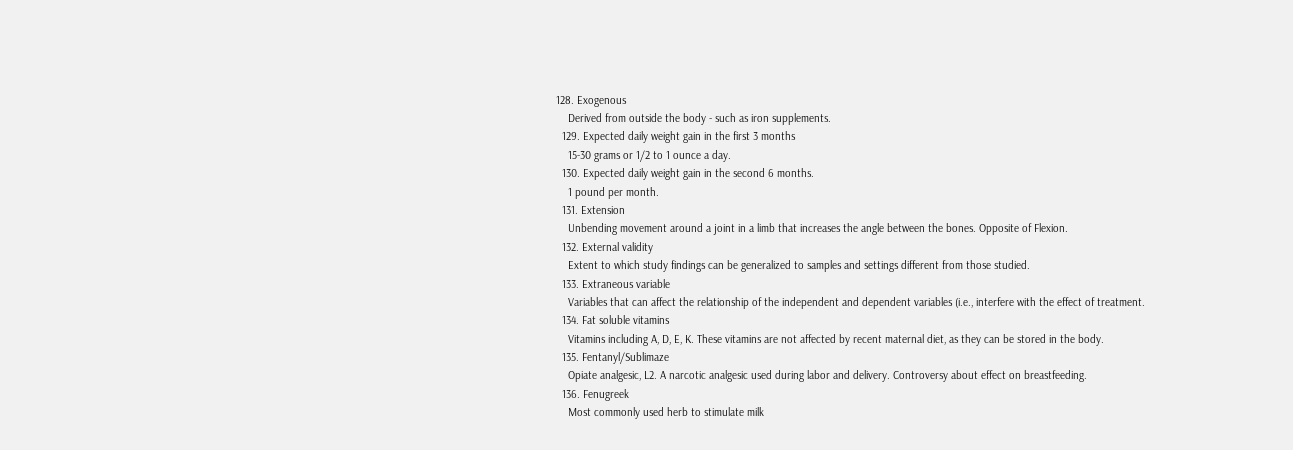128. Exogenous
    Derived from outside the body - such as iron supplements.
  129. Expected daily weight gain in the first 3 months
    15-30 grams or 1/2 to 1 ounce a day.
  130. Expected daily weight gain in the second 6 months.
    1 pound per month.
  131. Extension
    Unbending movement around a joint in a limb that increases the angle between the bones. Opposite of Flexion.
  132. External validity
    Extent to which study findings can be generalized to samples and settings different from those studied.
  133. Extraneous variable
    Variables that can affect the relationship of the independent and dependent variables (i.e., interfere with the effect of treatment.
  134. Fat soluble vitamins
    Vitamins including A, D, E, K. These vitamins are not affected by recent maternal diet, as they can be stored in the body.
  135. Fentanyl/Sublimaze
    Opiate analgesic, L2. A narcotic analgesic used during labor and delivery. Controversy about effect on breastfeeding.
  136. Fenugreek
    Most commonly used herb to stimulate milk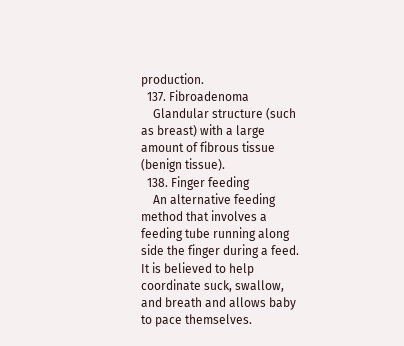production.
  137. Fibroadenoma
    Glandular structure (such as breast) with a large amount of fibrous tissue (benign tissue).
  138. Finger feeding
    An alternative feeding method that involves a feeding tube running along side the finger during a feed. It is believed to help coordinate suck, swallow, and breath and allows baby to pace themselves.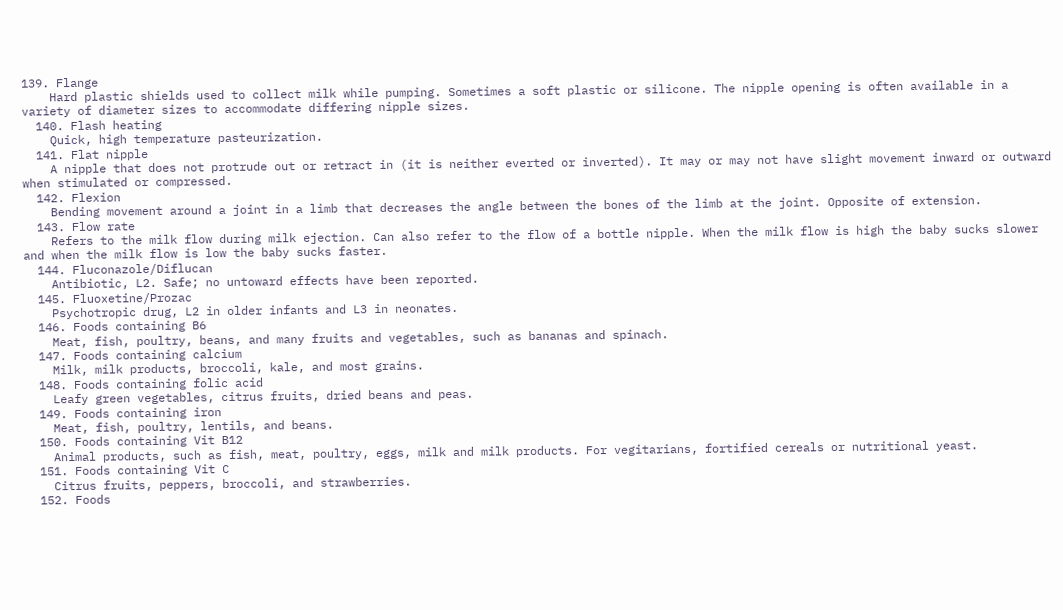139. Flange
    Hard plastic shields used to collect milk while pumping. Sometimes a soft plastic or silicone. The nipple opening is often available in a variety of diameter sizes to accommodate differing nipple sizes.
  140. Flash heating
    Quick, high temperature pasteurization.
  141. Flat nipple
    A nipple that does not protrude out or retract in (it is neither everted or inverted). It may or may not have slight movement inward or outward when stimulated or compressed.
  142. Flexion
    Bending movement around a joint in a limb that decreases the angle between the bones of the limb at the joint. Opposite of extension.
  143. Flow rate
    Refers to the milk flow during milk ejection. Can also refer to the flow of a bottle nipple. When the milk flow is high the baby sucks slower and when the milk flow is low the baby sucks faster.
  144. Fluconazole/Diflucan
    Antibiotic, L2. Safe; no untoward effects have been reported.
  145. Fluoxetine/Prozac
    Psychotropic drug, L2 in older infants and L3 in neonates.
  146. Foods containing B6
    Meat, fish, poultry, beans, and many fruits and vegetables, such as bananas and spinach.
  147. Foods containing calcium
    Milk, milk products, broccoli, kale, and most grains.
  148. Foods containing folic acid
    Leafy green vegetables, citrus fruits, dried beans and peas.
  149. Foods containing iron
    Meat, fish, poultry, lentils, and beans.
  150. Foods containing Vit B12
    Animal products, such as fish, meat, poultry, eggs, milk and milk products. For vegitarians, fortified cereals or nutritional yeast.
  151. Foods containing Vit C
    Citrus fruits, peppers, broccoli, and strawberries.
  152. Foods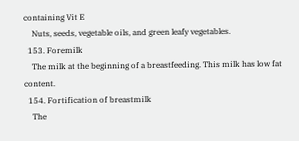containing Vit E
    Nuts, seeds, vegetable oils, and green leafy vegetables.
  153. Foremilk
    The milk at the beginning of a breastfeeding. This milk has low fat content.
  154. Fortification of breastmilk
    The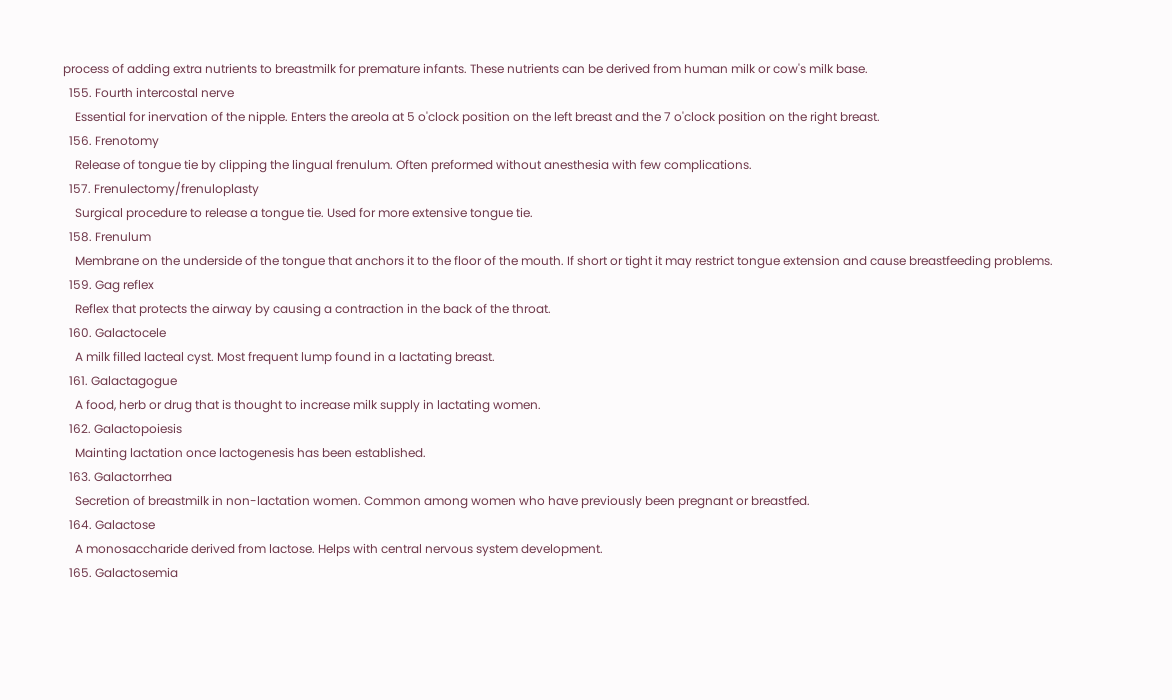process of adding extra nutrients to breastmilk for premature infants. These nutrients can be derived from human milk or cow's milk base.
  155. Fourth intercostal nerve
    Essential for inervation of the nipple. Enters the areola at 5 o'clock position on the left breast and the 7 o'clock position on the right breast.
  156. Frenotomy
    Release of tongue tie by clipping the lingual frenulum. Often preformed without anesthesia with few complications.
  157. Frenulectomy/frenuloplasty
    Surgical procedure to release a tongue tie. Used for more extensive tongue tie.
  158. Frenulum
    Membrane on the underside of the tongue that anchors it to the floor of the mouth. If short or tight it may restrict tongue extension and cause breastfeeding problems.
  159. Gag reflex
    Reflex that protects the airway by causing a contraction in the back of the throat.
  160. Galactocele
    A milk filled lacteal cyst. Most frequent lump found in a lactating breast.
  161. Galactagogue
    A food, herb or drug that is thought to increase milk supply in lactating women.
  162. Galactopoiesis
    Mainting lactation once lactogenesis has been established.
  163. Galactorrhea
    Secretion of breastmilk in non-lactation women. Common among women who have previously been pregnant or breastfed.
  164. Galactose
    A monosaccharide derived from lactose. Helps with central nervous system development.
  165. Galactosemia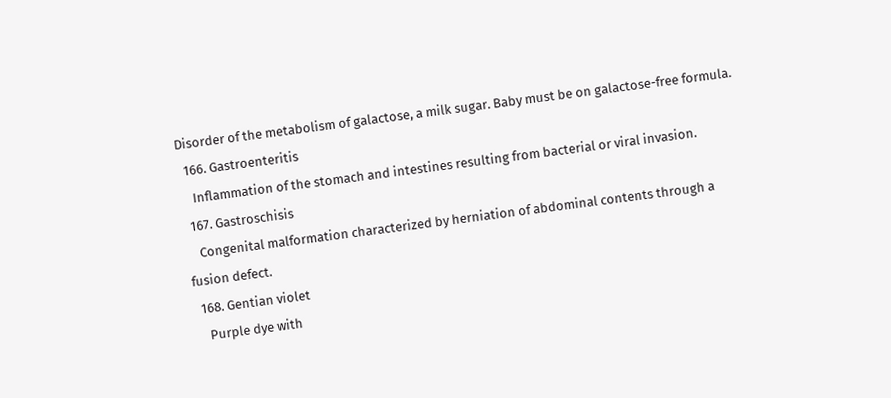Disorder of the metabolism of galactose, a milk sugar. Baby must be on galactose-free formula.
  166. Gastroenteritis
    Inflammation of the stomach and intestines resulting from bacterial or viral invasion.
  167. Gastroschisis
    Congenital malformation characterized by herniation of abdominal contents through a fusion defect.
  168. Gentian violet
    Purple dye with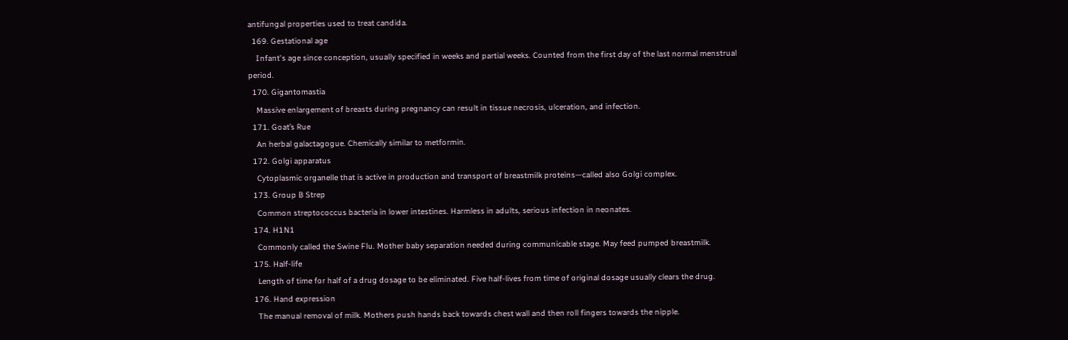antifungal properties used to treat candida.
  169. Gestational age
    Infant's age since conception, usually specified in weeks and partial weeks. Counted from the first day of the last normal menstrual period.
  170. Gigantomastia
    Massive enlargement of breasts during pregnancy can result in tissue necrosis, ulceration, and infection.
  171. Goat’s Rue
    An herbal galactagogue. Chemically similar to metformin.
  172. Golgi apparatus
    Cytoplasmic organelle that is active in production and transport of breastmilk proteins—called also Golgi complex.
  173. Group B Strep
    Common streptococcus bacteria in lower intestines. Harmless in adults, serious infection in neonates.
  174. H1N1
    Commonly called the Swine Flu. Mother baby separation needed during communicable stage. May feed pumped breastmilk.
  175. Half-life
    Length of time for half of a drug dosage to be eliminated. Five half-lives from time of original dosage usually clears the drug.
  176. Hand expression
    The manual removal of milk. Mothers push hands back towards chest wall and then roll fingers towards the nipple.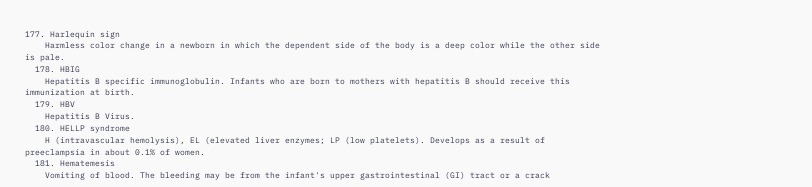177. Harlequin sign
    Harmless color change in a newborn in which the dependent side of the body is a deep color while the other side is pale.
  178. HBIG
    Hepatitis B specific immunoglobulin. Infants who are born to mothers with hepatitis B should receive this immunization at birth.
  179. HBV
    Hepatitis B Virus.
  180. HELLP syndrome
    H (intravascular hemolysis), EL (elevated liver enzymes; LP (low platelets). Develops as a result of preeclampsia in about 0.1% of women.
  181. Hematemesis
    Vomiting of blood. The bleeding may be from the infant's upper gastrointestinal (GI) tract or a crack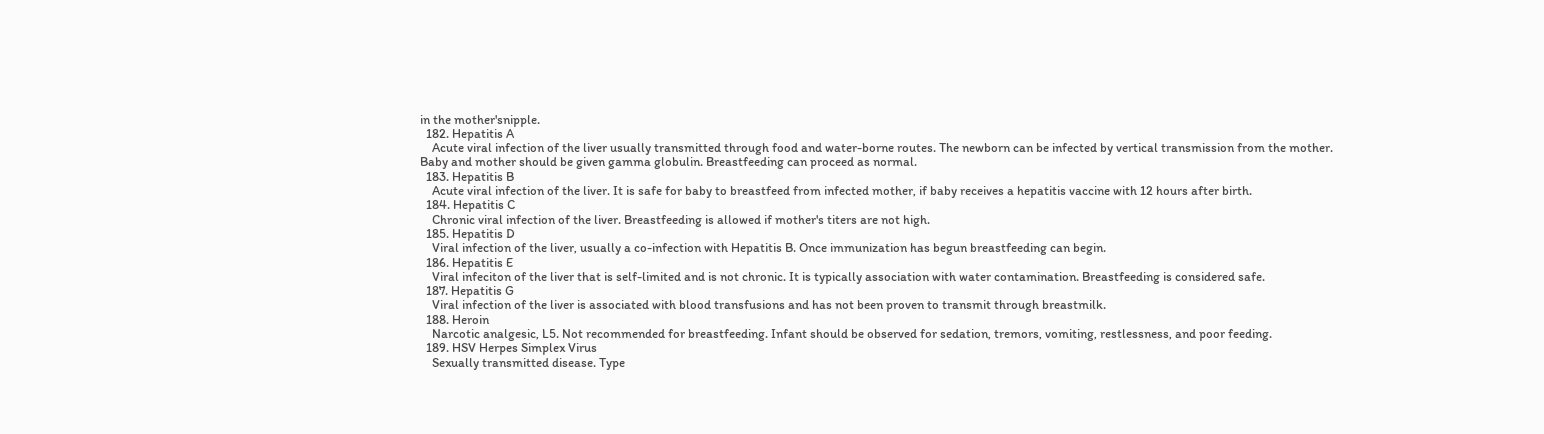in the mother'snipple.
  182. Hepatitis A
    Acute viral infection of the liver usually transmitted through food and water-borne routes. The newborn can be infected by vertical transmission from the mother. Baby and mother should be given gamma globulin. Breastfeeding can proceed as normal.
  183. Hepatitis B
    Acute viral infection of the liver. It is safe for baby to breastfeed from infected mother, if baby receives a hepatitis vaccine with 12 hours after birth.
  184. Hepatitis C
    Chronic viral infection of the liver. Breastfeeding is allowed if mother's titers are not high.
  185. Hepatitis D
    Viral infection of the liver, usually a co-infection with Hepatitis B. Once immunization has begun breastfeeding can begin.
  186. Hepatitis E
    Viral infeciton of the liver that is self-limited and is not chronic. It is typically association with water contamination. Breastfeeding is considered safe.
  187. Hepatitis G
    Viral infection of the liver is associated with blood transfusions and has not been proven to transmit through breastmilk.
  188. Heroin
    Narcotic analgesic, L5. Not recommended for breastfeeding. Infant should be observed for sedation, tremors, vomiting, restlessness, and poor feeding.
  189. HSV Herpes Simplex Virus
    Sexually transmitted disease. Type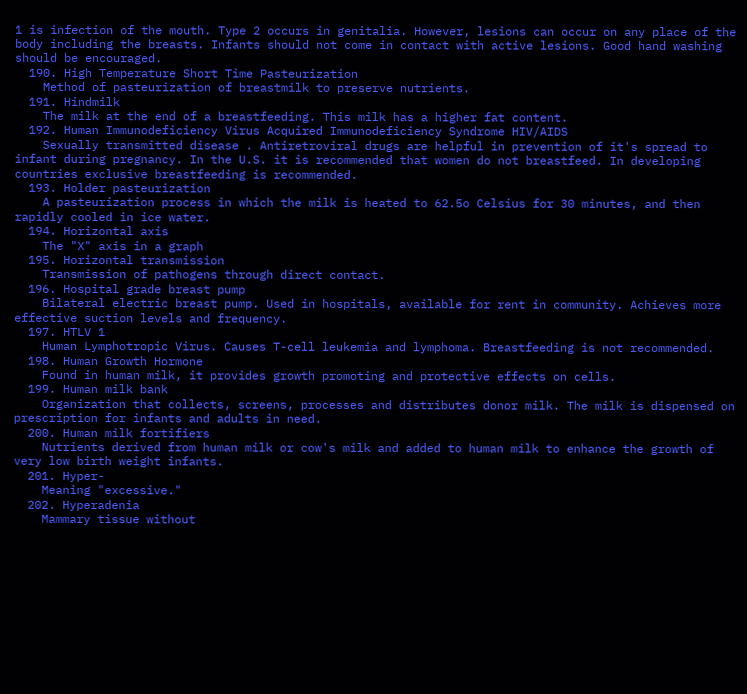1 is infection of the mouth. Type 2 occurs in genitalia. However, lesions can occur on any place of the body including the breasts. Infants should not come in contact with active lesions. Good hand washing should be encouraged.
  190. High Temperature Short Time Pasteurization
    Method of pasteurization of breastmilk to preserve nutrients.
  191. Hindmilk
    The milk at the end of a breastfeeding. This milk has a higher fat content.
  192. Human Immunodeficiency Virus Acquired Immunodeficiency Syndrome HIV/AIDS
    Sexually transmitted disease . Antiretroviral drugs are helpful in prevention of it's spread to infant during pregnancy. In the U.S. it is recommended that women do not breastfeed. In developing countries exclusive breastfeeding is recommended.
  193. Holder pasteurization
    A pasteurization process in which the milk is heated to 62.5o Celsius for 30 minutes, and then rapidly cooled in ice water.
  194. Horizontal axis
    The "X" axis in a graph
  195. Horizontal transmission
    Transmission of pathogens through direct contact.
  196. Hospital grade breast pump
    Bilateral electric breast pump. Used in hospitals, available for rent in community. Achieves more effective suction levels and frequency.
  197. HTLV 1
    Human Lymphotropic Virus. Causes T-cell leukemia and lymphoma. Breastfeeding is not recommended.
  198. Human Growth Hormone
    Found in human milk, it provides growth promoting and protective effects on cells.
  199. Human milk bank
    Organization that collects, screens, processes and distributes donor milk. The milk is dispensed on prescription for infants and adults in need.
  200. Human milk fortifiers
    Nutrients derived from human milk or cow's milk and added to human milk to enhance the growth of very low birth weight infants.
  201. Hyper-
    Meaning "excessive."
  202. Hyperadenia
    Mammary tissue without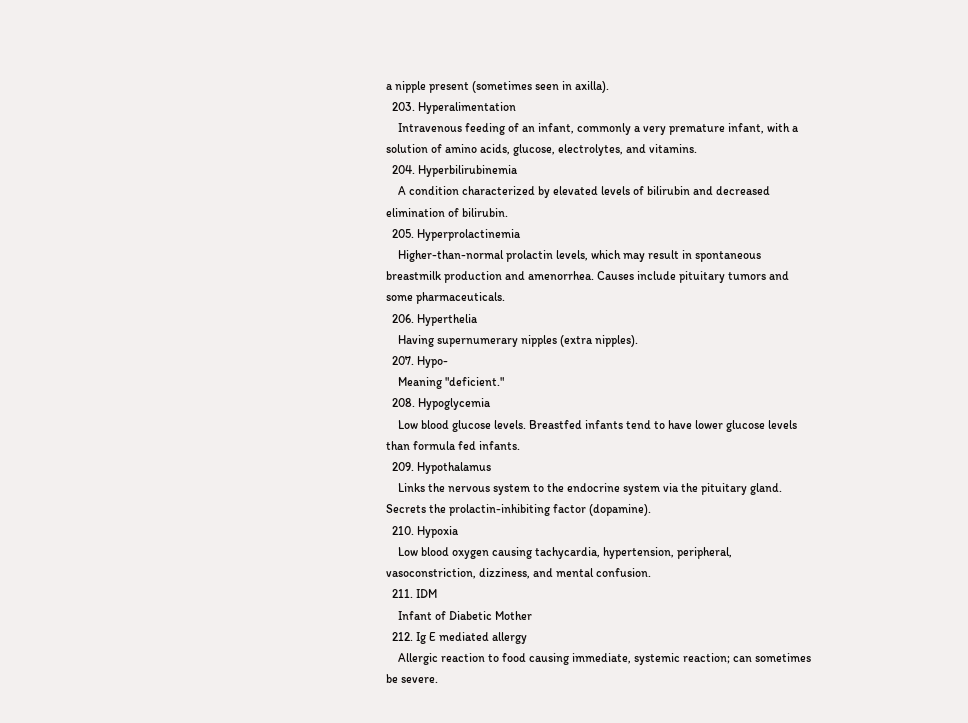a nipple present (sometimes seen in axilla).
  203. Hyperalimentation
    Intravenous feeding of an infant, commonly a very premature infant, with a solution of amino acids, glucose, electrolytes, and vitamins.
  204. Hyperbilirubinemia
    A condition characterized by elevated levels of bilirubin and decreased elimination of bilirubin.
  205. Hyperprolactinemia
    Higher-than-normal prolactin levels, which may result in spontaneous breastmilk production and amenorrhea. Causes include pituitary tumors and some pharmaceuticals.
  206. Hyperthelia
    Having supernumerary nipples (extra nipples).
  207. Hypo-
    Meaning "deficient."
  208. Hypoglycemia
    Low blood glucose levels. Breastfed infants tend to have lower glucose levels than formula fed infants.
  209. Hypothalamus
    Links the nervous system to the endocrine system via the pituitary gland. Secrets the prolactin-inhibiting factor (dopamine).
  210. Hypoxia
    Low blood oxygen causing tachycardia, hypertension, peripheral, vasoconstriction, dizziness, and mental confusion.
  211. IDM
    Infant of Diabetic Mother
  212. Ig E mediated allergy
    Allergic reaction to food causing immediate, systemic reaction; can sometimes be severe.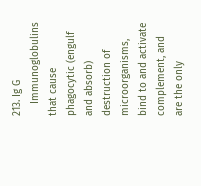213. Ig G
    Immunoglobulins that cause phagocytic (engulf and absorb) destruction of microorganisms, bind to and activate complement, and are the only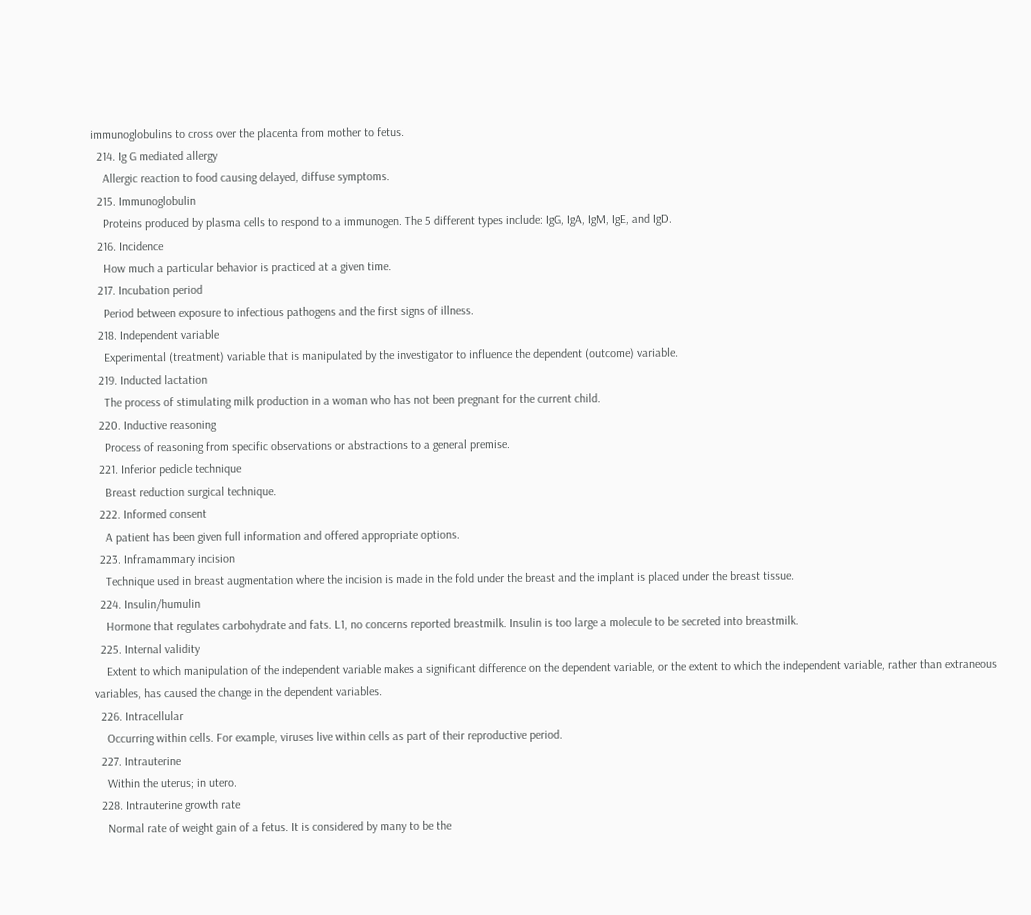immunoglobulins to cross over the placenta from mother to fetus.
  214. Ig G mediated allergy
    Allergic reaction to food causing delayed, diffuse symptoms.
  215. Immunoglobulin
    Proteins produced by plasma cells to respond to a immunogen. The 5 different types include: IgG, IgA, IgM, IgE, and IgD.
  216. Incidence
    How much a particular behavior is practiced at a given time.
  217. Incubation period
    Period between exposure to infectious pathogens and the first signs of illness.
  218. Independent variable
    Experimental (treatment) variable that is manipulated by the investigator to influence the dependent (outcome) variable.
  219. Inducted lactation
    The process of stimulating milk production in a woman who has not been pregnant for the current child.
  220. Inductive reasoning
    Process of reasoning from specific observations or abstractions to a general premise.
  221. Inferior pedicle technique
    Breast reduction surgical technique.
  222. Informed consent
    A patient has been given full information and offered appropriate options.
  223. Inframammary incision
    Technique used in breast augmentation where the incision is made in the fold under the breast and the implant is placed under the breast tissue.
  224. Insulin/humulin
    Hormone that regulates carbohydrate and fats. L1, no concerns reported breastmilk. Insulin is too large a molecule to be secreted into breastmilk.
  225. Internal validity
    Extent to which manipulation of the independent variable makes a significant difference on the dependent variable, or the extent to which the independent variable, rather than extraneous variables, has caused the change in the dependent variables.
  226. Intracellular
    Occurring within cells. For example, viruses live within cells as part of their reproductive period.
  227. Intrauterine
    Within the uterus; in utero.
  228. Intrauterine growth rate
    Normal rate of weight gain of a fetus. It is considered by many to be the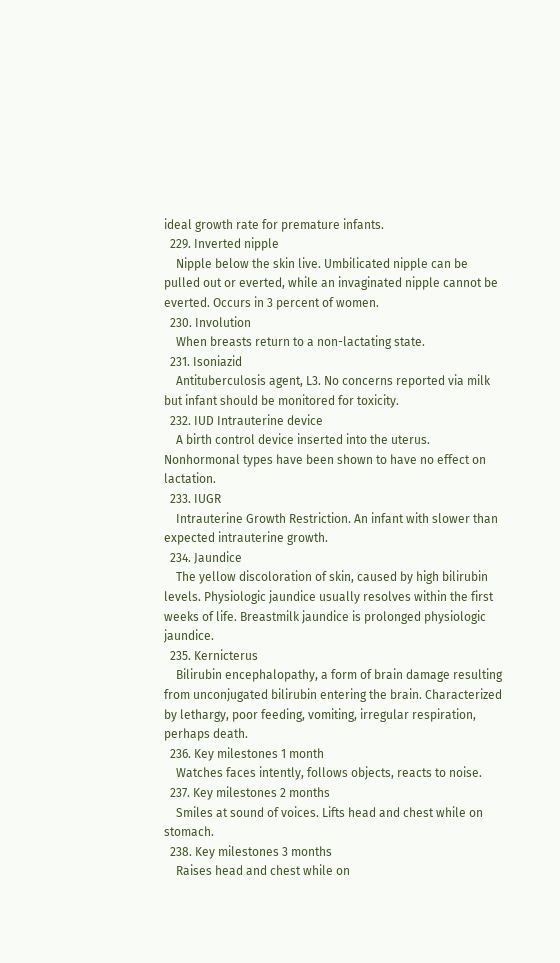ideal growth rate for premature infants.
  229. Inverted nipple
    Nipple below the skin live. Umbilicated nipple can be pulled out or everted, while an invaginated nipple cannot be everted. Occurs in 3 percent of women.
  230. Involution
    When breasts return to a non-lactating state.
  231. Isoniazid
    Antituberculosis agent, L3. No concerns reported via milk but infant should be monitored for toxicity.
  232. IUD Intrauterine device
    A birth control device inserted into the uterus. Nonhormonal types have been shown to have no effect on lactation.
  233. IUGR
    Intrauterine Growth Restriction. An infant with slower than expected intrauterine growth.
  234. Jaundice
    The yellow discoloration of skin, caused by high bilirubin levels. Physiologic jaundice usually resolves within the first weeks of life. Breastmilk jaundice is prolonged physiologic jaundice.
  235. Kernicterus
    Bilirubin encephalopathy, a form of brain damage resulting from unconjugated bilirubin entering the brain. Characterized by lethargy, poor feeding, vomiting, irregular respiration, perhaps death.
  236. Key milestones 1 month
    Watches faces intently, follows objects, reacts to noise.
  237. Key milestones 2 months
    Smiles at sound of voices. Lifts head and chest while on stomach.
  238. Key milestones 3 months
    Raises head and chest while on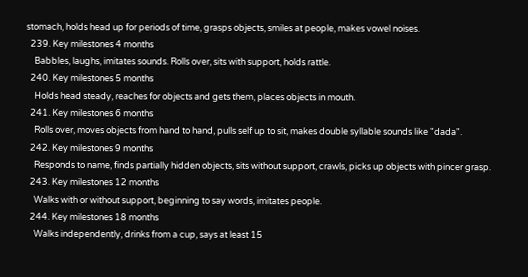stomach, holds head up for periods of time, grasps objects, smiles at people, makes vowel noises.
  239. Key milestones 4 months
    Babbles, laughs, imitates sounds. Rolls over, sits with support, holds rattle.
  240. Key milestones 5 months
    Holds head steady, reaches for objects and gets them, places objects in mouth.
  241. Key milestones 6 months
    Rolls over, moves objects from hand to hand, pulls self up to sit, makes double syllable sounds like "dada".
  242. Key milestones 9 months
    Responds to name, finds partially hidden objects, sits without support, crawls, picks up objects with pincer grasp.
  243. Key milestones 12 months
    Walks with or without support, beginning to say words, imitates people.
  244. Key milestones 18 months
    Walks independently, drinks from a cup, says at least 15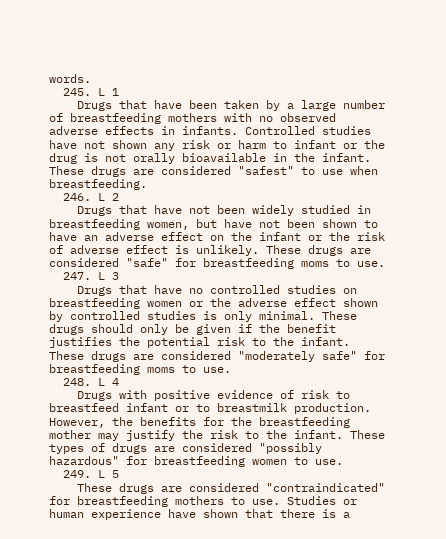words.
  245. L 1
    Drugs that have been taken by a large number of breastfeeding mothers with no observed adverse effects in infants. Controlled studies have not shown any risk or harm to infant or the drug is not orally bioavailable in the infant. These drugs are considered "safest" to use when breastfeeding.
  246. L 2
    Drugs that have not been widely studied in breastfeeding women, but have not been shown to have an adverse effect on the infant or the risk of adverse effect is unlikely. These drugs are considered "safe" for breastfeeding moms to use.
  247. L 3
    Drugs that have no controlled studies on breastfeeding women or the adverse effect shown by controlled studies is only minimal. These drugs should only be given if the benefit justifies the potential risk to the infant. These drugs are considered "moderately safe" for breastfeeding moms to use.
  248. L 4
    Drugs with positive evidence of risk to breastfeed infant or to breastmilk production. However, the benefits for the breastfeeding mother may justify the risk to the infant. These types of drugs are considered "possibly hazardous" for breastfeeding women to use.
  249. L 5
    These drugs are considered "contraindicated" for breastfeeding mothers to use. Studies or human experience have shown that there is a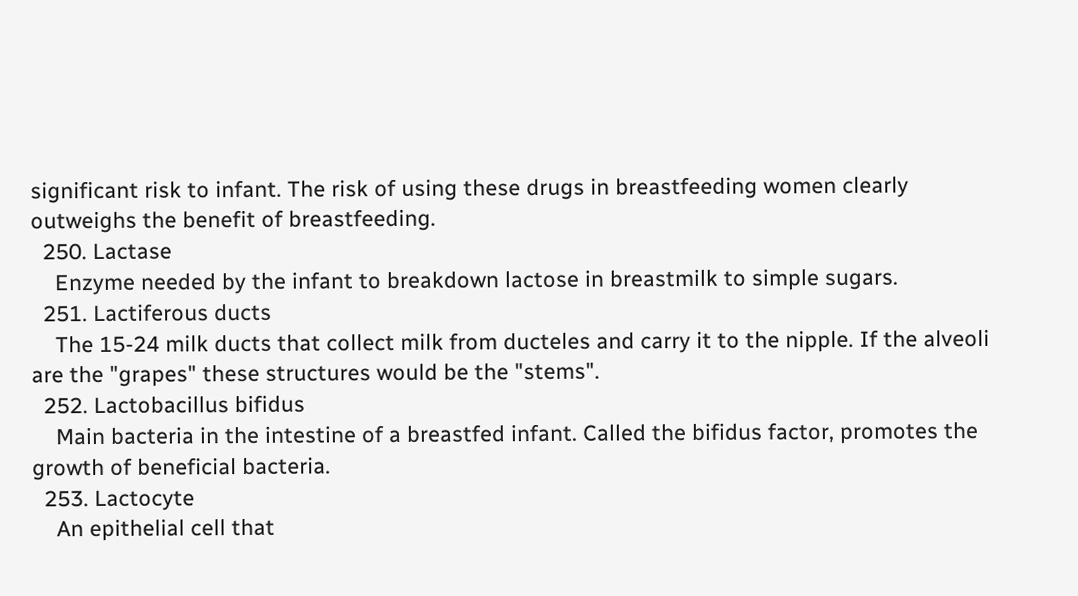significant risk to infant. The risk of using these drugs in breastfeeding women clearly outweighs the benefit of breastfeeding.
  250. Lactase
    Enzyme needed by the infant to breakdown lactose in breastmilk to simple sugars.
  251. Lactiferous ducts
    The 15-24 milk ducts that collect milk from ducteles and carry it to the nipple. If the alveoli are the "grapes" these structures would be the "stems".
  252. Lactobacillus bifidus
    Main bacteria in the intestine of a breastfed infant. Called the bifidus factor, promotes the growth of beneficial bacteria.
  253. Lactocyte
    An epithelial cell that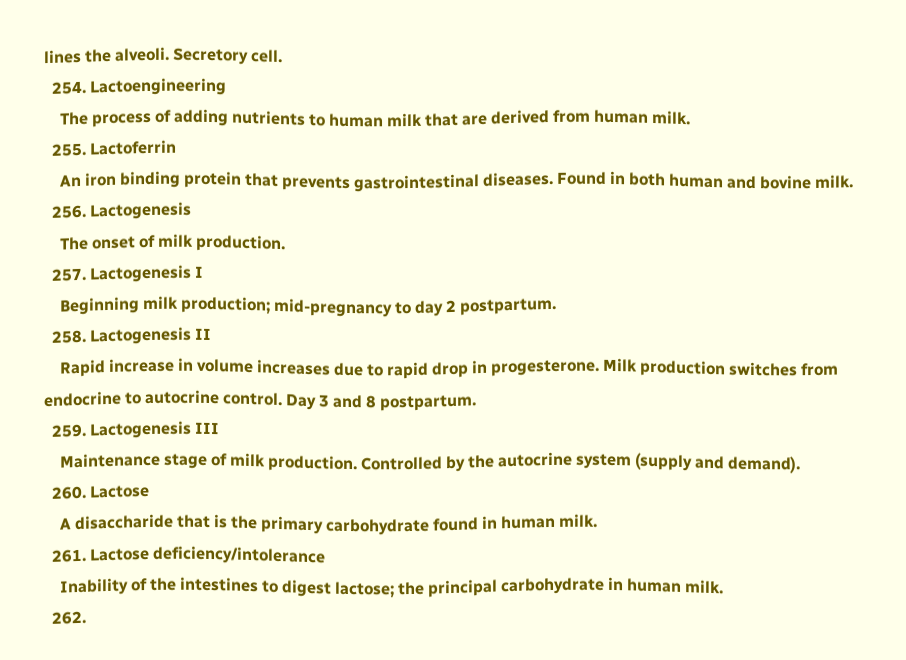lines the alveoli. Secretory cell.
  254. Lactoengineering
    The process of adding nutrients to human milk that are derived from human milk.
  255. Lactoferrin
    An iron binding protein that prevents gastrointestinal diseases. Found in both human and bovine milk.
  256. Lactogenesis
    The onset of milk production.
  257. Lactogenesis I
    Beginning milk production; mid-pregnancy to day 2 postpartum.
  258. Lactogenesis II
    Rapid increase in volume increases due to rapid drop in progesterone. Milk production switches from endocrine to autocrine control. Day 3 and 8 postpartum.
  259. Lactogenesis III
    Maintenance stage of milk production. Controlled by the autocrine system (supply and demand).
  260. Lactose
    A disaccharide that is the primary carbohydrate found in human milk.
  261. Lactose deficiency/intolerance
    Inability of the intestines to digest lactose; the principal carbohydrate in human milk.
  262.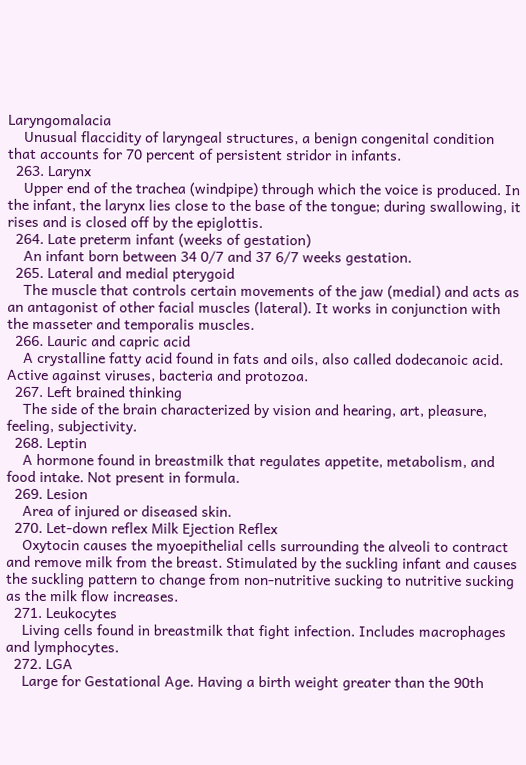Laryngomalacia
    Unusual flaccidity of laryngeal structures, a benign congenital condition that accounts for 70 percent of persistent stridor in infants.
  263. Larynx
    Upper end of the trachea (windpipe) through which the voice is produced. In the infant, the larynx lies close to the base of the tongue; during swallowing, it rises and is closed off by the epiglottis.
  264. Late preterm infant (weeks of gestation)
    An infant born between 34 0/7 and 37 6/7 weeks gestation.
  265. Lateral and medial pterygoid
    The muscle that controls certain movements of the jaw (medial) and acts as an antagonist of other facial muscles (lateral). It works in conjunction with the masseter and temporalis muscles.
  266. Lauric and capric acid
    A crystalline fatty acid found in fats and oils, also called dodecanoic acid. Active against viruses, bacteria and protozoa.
  267. Left brained thinking
    The side of the brain characterized by vision and hearing, art, pleasure, feeling, subjectivity.
  268. Leptin
    A hormone found in breastmilk that regulates appetite, metabolism, and food intake. Not present in formula.
  269. Lesion
    Area of injured or diseased skin.
  270. Let-down reflex Milk Ejection Reflex
    Oxytocin causes the myoepithelial cells surrounding the alveoli to contract and remove milk from the breast. Stimulated by the suckling infant and causes the suckling pattern to change from non-nutritive sucking to nutritive sucking as the milk flow increases.
  271. Leukocytes
    Living cells found in breastmilk that fight infection. Includes macrophages and lymphocytes.
  272. LGA
    Large for Gestational Age. Having a birth weight greater than the 90th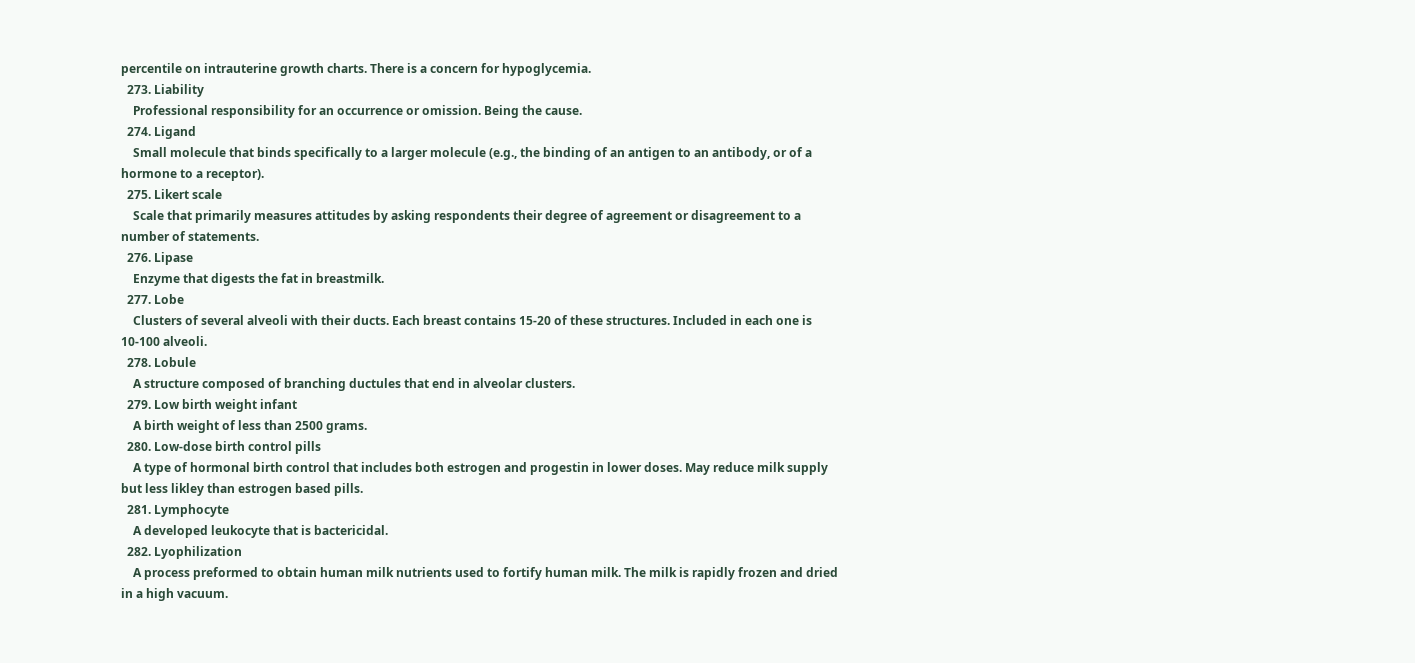percentile on intrauterine growth charts. There is a concern for hypoglycemia.
  273. Liability
    Professional responsibility for an occurrence or omission. Being the cause.
  274. Ligand
    Small molecule that binds specifically to a larger molecule (e.g., the binding of an antigen to an antibody, or of a hormone to a receptor).
  275. Likert scale
    Scale that primarily measures attitudes by asking respondents their degree of agreement or disagreement to a number of statements.
  276. Lipase
    Enzyme that digests the fat in breastmilk.
  277. Lobe
    Clusters of several alveoli with their ducts. Each breast contains 15-20 of these structures. Included in each one is 10-100 alveoli.
  278. Lobule
    A structure composed of branching ductules that end in alveolar clusters.
  279. Low birth weight infant
    A birth weight of less than 2500 grams.
  280. Low-dose birth control pills
    A type of hormonal birth control that includes both estrogen and progestin in lower doses. May reduce milk supply but less likley than estrogen based pills.
  281. Lymphocyte
    A developed leukocyte that is bactericidal.
  282. Lyophilization
    A process preformed to obtain human milk nutrients used to fortify human milk. The milk is rapidly frozen and dried in a high vacuum.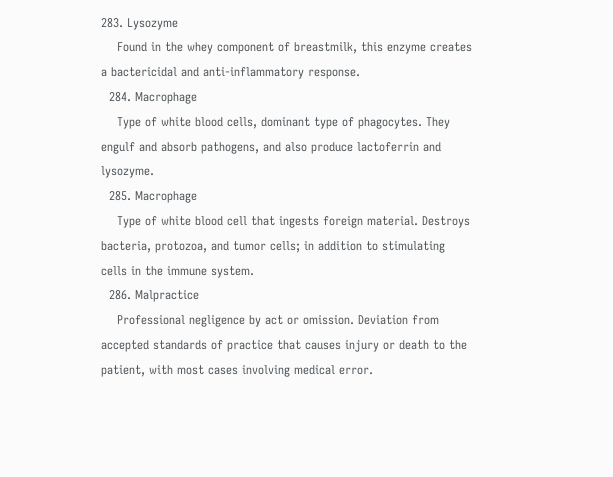283. Lysozyme
    Found in the whey component of breastmilk, this enzyme creates a bactericidal and anti-inflammatory response.
  284. Macrophage
    Type of white blood cells, dominant type of phagocytes. They engulf and absorb pathogens, and also produce lactoferrin and lysozyme.
  285. Macrophage
    Type of white blood cell that ingests foreign material. Destroys bacteria, protozoa, and tumor cells; in addition to stimulating cells in the immune system.
  286. Malpractice
    Professional negligence by act or omission. Deviation from accepted standards of practice that causes injury or death to the patient, with most cases involving medical error.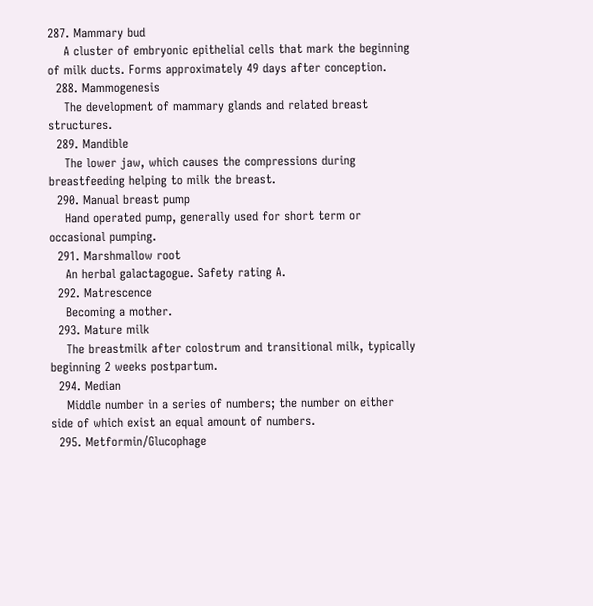287. Mammary bud
    A cluster of embryonic epithelial cells that mark the beginning of milk ducts. Forms approximately 49 days after conception.
  288. Mammogenesis
    The development of mammary glands and related breast structures.
  289. Mandible
    The lower jaw, which causes the compressions during breastfeeding helping to milk the breast.
  290. Manual breast pump
    Hand operated pump, generally used for short term or occasional pumping.
  291. Marshmallow root
    An herbal galactagogue. Safety rating A.
  292. Matrescence
    Becoming a mother.
  293. Mature milk
    The breastmilk after colostrum and transitional milk, typically beginning 2 weeks postpartum.
  294. Median
    Middle number in a series of numbers; the number on either side of which exist an equal amount of numbers.
  295. Metformin/Glucophage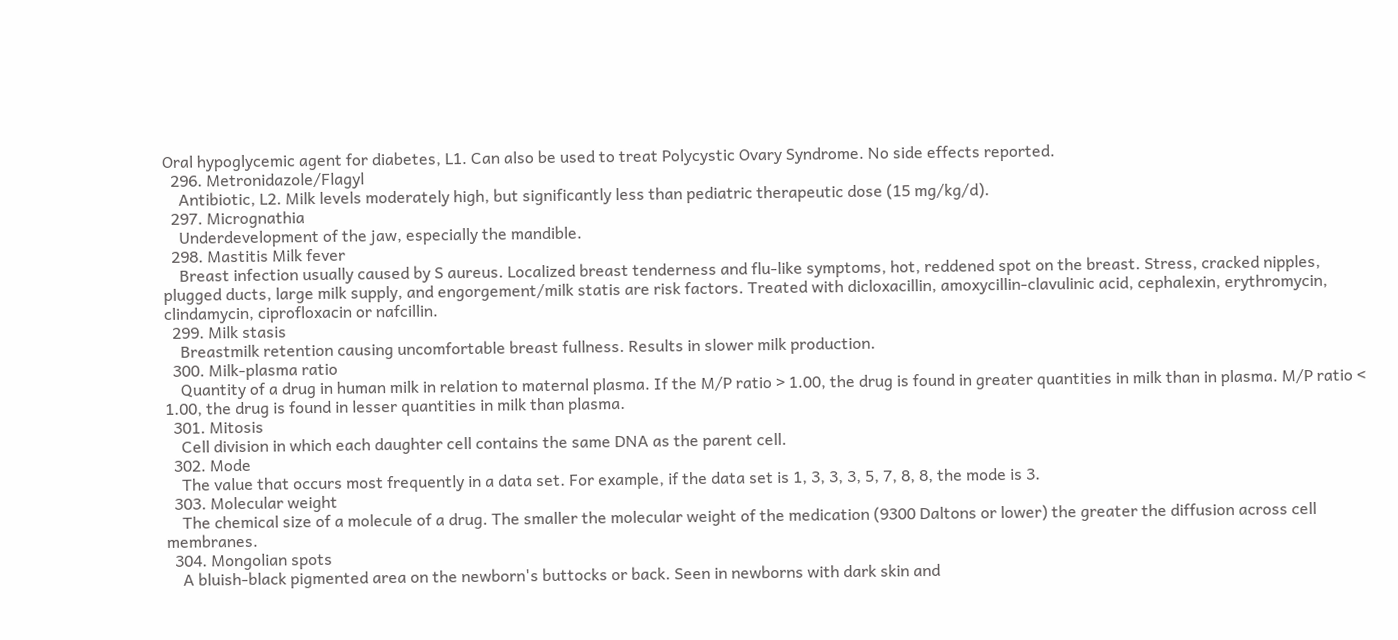Oral hypoglycemic agent for diabetes, L1. Can also be used to treat Polycystic Ovary Syndrome. No side effects reported.
  296. Metronidazole/Flagyl
    Antibiotic, L2. Milk levels moderately high, but significantly less than pediatric therapeutic dose (15 mg/kg/d).
  297. Micrognathia
    Underdevelopment of the jaw, especially the mandible.
  298. Mastitis Milk fever
    Breast infection usually caused by S aureus. Localized breast tenderness and flu-like symptoms, hot, reddened spot on the breast. Stress, cracked nipples, plugged ducts, large milk supply, and engorgement/milk statis are risk factors. Treated with dicloxacillin, amoxycillin-clavulinic acid, cephalexin, erythromycin, clindamycin, ciprofloxacin or nafcillin.
  299. Milk stasis
    Breastmilk retention causing uncomfortable breast fullness. Results in slower milk production.
  300. Milk-plasma ratio
    Quantity of a drug in human milk in relation to maternal plasma. If the M/P ratio > 1.00, the drug is found in greater quantities in milk than in plasma. M/P ratio < 1.00, the drug is found in lesser quantities in milk than plasma.
  301. Mitosis
    Cell division in which each daughter cell contains the same DNA as the parent cell.
  302. Mode
    The value that occurs most frequently in a data set. For example, if the data set is 1, 3, 3, 3, 5, 7, 8, 8, the mode is 3.
  303. Molecular weight
    The chemical size of a molecule of a drug. The smaller the molecular weight of the medication (9300 Daltons or lower) the greater the diffusion across cell membranes.
  304. Mongolian spots
    A bluish-black pigmented area on the newborn's buttocks or back. Seen in newborns with dark skin and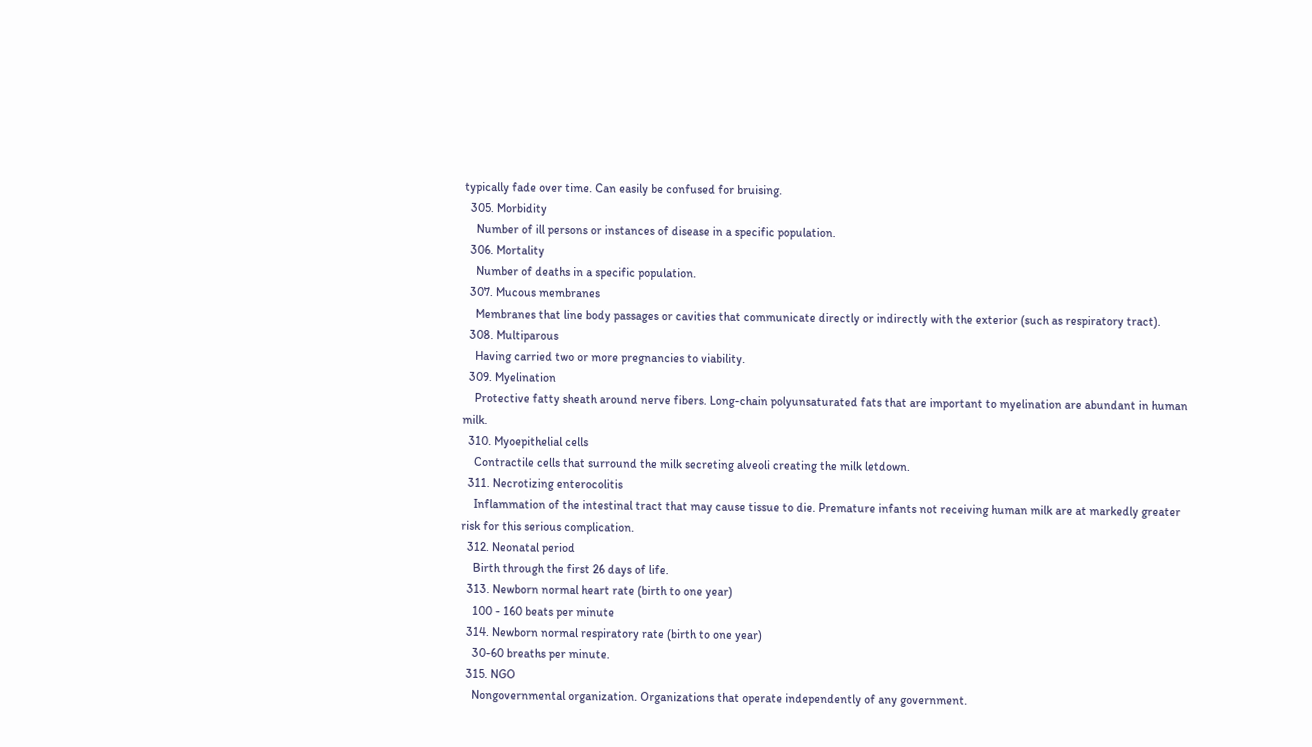typically fade over time. Can easily be confused for bruising.
  305. Morbidity
    Number of ill persons or instances of disease in a specific population.
  306. Mortality
    Number of deaths in a specific population.
  307. Mucous membranes
    Membranes that line body passages or cavities that communicate directly or indirectly with the exterior (such as respiratory tract).
  308. Multiparous
    Having carried two or more pregnancies to viability.
  309. Myelination
    Protective fatty sheath around nerve fibers. Long-chain polyunsaturated fats that are important to myelination are abundant in human milk.
  310. Myoepithelial cells
    Contractile cells that surround the milk secreting alveoli creating the milk letdown.
  311. Necrotizing enterocolitis
    Inflammation of the intestinal tract that may cause tissue to die. Premature infants not receiving human milk are at markedly greater risk for this serious complication.
  312. Neonatal period
    Birth through the first 26 days of life.
  313. Newborn normal heart rate (birth to one year)
    100 - 160 beats per minute
  314. Newborn normal respiratory rate (birth to one year)
    30-60 breaths per minute.
  315. NGO
    Nongovernmental organization. Organizations that operate independently of any government.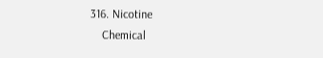316. Nicotine
    Chemical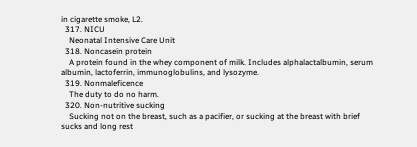in cigarette smoke, L2.
  317. NICU
    Neonatal Intensive Care Unit
  318. Noncasein protein
    A protein found in the whey component of milk. Includes alphalactalbumin, serum albumin, lactoferrin, immunoglobulins, and lysozyme.
  319. Nonmaleficence
    The duty to do no harm.
  320. Non-nutritive sucking
    Sucking not on the breast, such as a pacifier, or sucking at the breast with brief sucks and long rest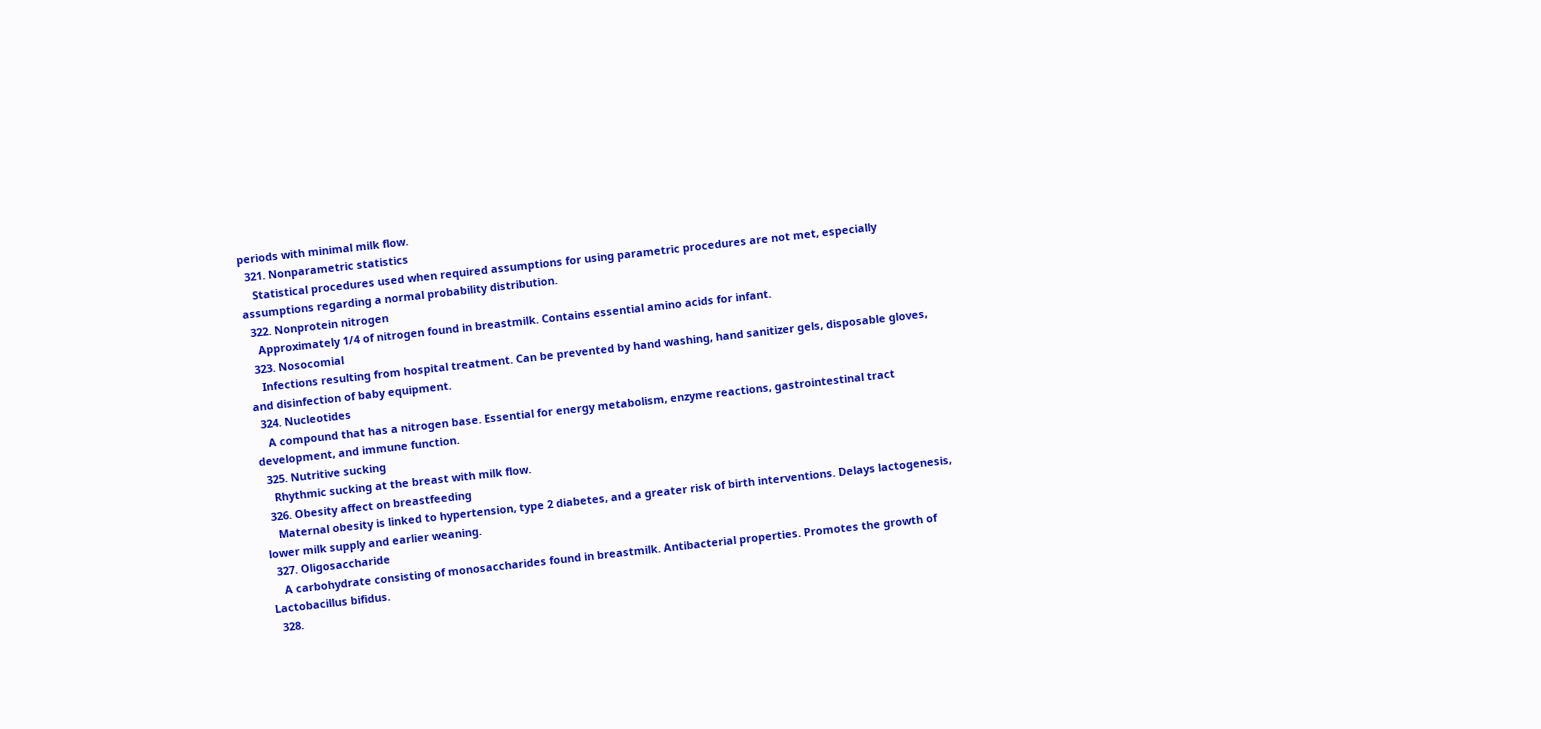periods with minimal milk flow.
  321. Nonparametric statistics
    Statistical procedures used when required assumptions for using parametric procedures are not met, especially assumptions regarding a normal probability distribution.
  322. Nonprotein nitrogen
    Approximately 1/4 of nitrogen found in breastmilk. Contains essential amino acids for infant.
  323. Nosocomial
    Infections resulting from hospital treatment. Can be prevented by hand washing, hand sanitizer gels, disposable gloves, and disinfection of baby equipment.
  324. Nucleotides
    A compound that has a nitrogen base. Essential for energy metabolism, enzyme reactions, gastrointestinal tract development, and immune function.
  325. Nutritive sucking
    Rhythmic sucking at the breast with milk flow.
  326. Obesity affect on breastfeeding
    Maternal obesity is linked to hypertension, type 2 diabetes, and a greater risk of birth interventions. Delays lactogenesis, lower milk supply and earlier weaning.
  327. Oligosaccharide
    A carbohydrate consisting of monosaccharides found in breastmilk. Antibacterial properties. Promotes the growth of Lactobacillus bifidus.
  328.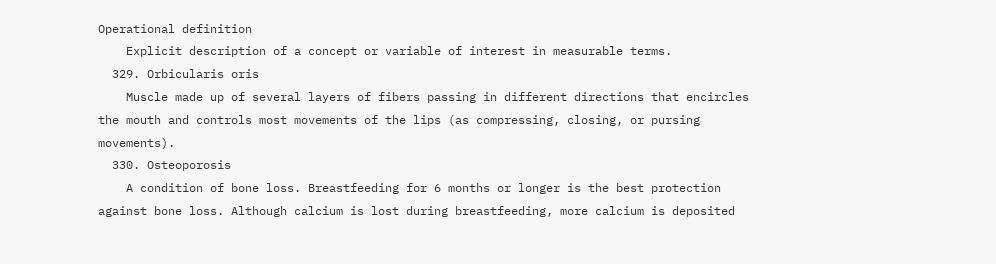Operational definition
    Explicit description of a concept or variable of interest in measurable terms.
  329. Orbicularis oris
    Muscle made up of several layers of fibers passing in different directions that encircles the mouth and controls most movements of the lips (as compressing, closing, or pursing movements).
  330. Osteoporosis
    A condition of bone loss. Breastfeeding for 6 months or longer is the best protection against bone loss. Although calcium is lost during breastfeeding, more calcium is deposited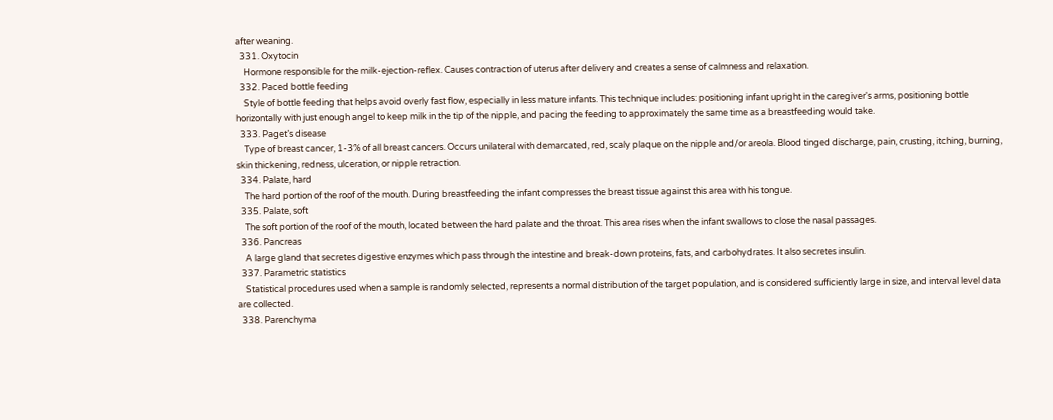after weaning.
  331. Oxytocin
    Hormone responsible for the milk-ejection-reflex. Causes contraction of uterus after delivery and creates a sense of calmness and relaxation.
  332. Paced bottle feeding
    Style of bottle feeding that helps avoid overly fast flow, especially in less mature infants. This technique includes: positioning infant upright in the caregiver's arms, positioning bottle horizontally with just enough angel to keep milk in the tip of the nipple, and pacing the feeding to approximately the same time as a breastfeeding would take.
  333. Paget’s disease
    Type of breast cancer, 1-3% of all breast cancers. Occurs unilateral with demarcated, red, scaly plaque on the nipple and/or areola. Blood tinged discharge, pain, crusting, itching, burning, skin thickening, redness, ulceration, or nipple retraction.
  334. Palate, hard
    The hard portion of the roof of the mouth. During breastfeeding the infant compresses the breast tissue against this area with his tongue.
  335. Palate, soft
    The soft portion of the roof of the mouth, located between the hard palate and the throat. This area rises when the infant swallows to close the nasal passages.
  336. Pancreas
    A large gland that secretes digestive enzymes which pass through the intestine and break-down proteins, fats, and carbohydrates. It also secretes insulin.
  337. Parametric statistics
    Statistical procedures used when a sample is randomly selected, represents a normal distribution of the target population, and is considered sufficiently large in size, and interval level data are collected.
  338. Parenchyma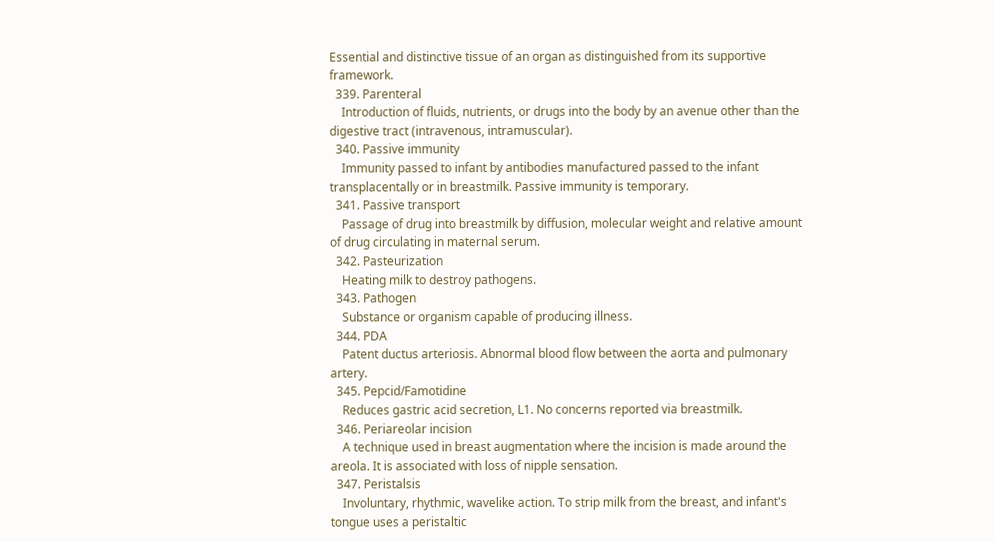Essential and distinctive tissue of an organ as distinguished from its supportive framework.
  339. Parenteral
    Introduction of fluids, nutrients, or drugs into the body by an avenue other than the digestive tract (intravenous, intramuscular).
  340. Passive immunity
    Immunity passed to infant by antibodies manufactured passed to the infant transplacentally or in breastmilk. Passive immunity is temporary.
  341. Passive transport
    Passage of drug into breastmilk by diffusion, molecular weight and relative amount of drug circulating in maternal serum.
  342. Pasteurization
    Heating milk to destroy pathogens.
  343. Pathogen
    Substance or organism capable of producing illness.
  344. PDA
    Patent ductus arteriosis. Abnormal blood flow between the aorta and pulmonary artery.
  345. Pepcid/Famotidine
    Reduces gastric acid secretion, L1. No concerns reported via breastmilk.
  346. Periareolar incision
    A technique used in breast augmentation where the incision is made around the areola. It is associated with loss of nipple sensation.
  347. Peristalsis
    Involuntary, rhythmic, wavelike action. To strip milk from the breast, and infant's tongue uses a peristaltic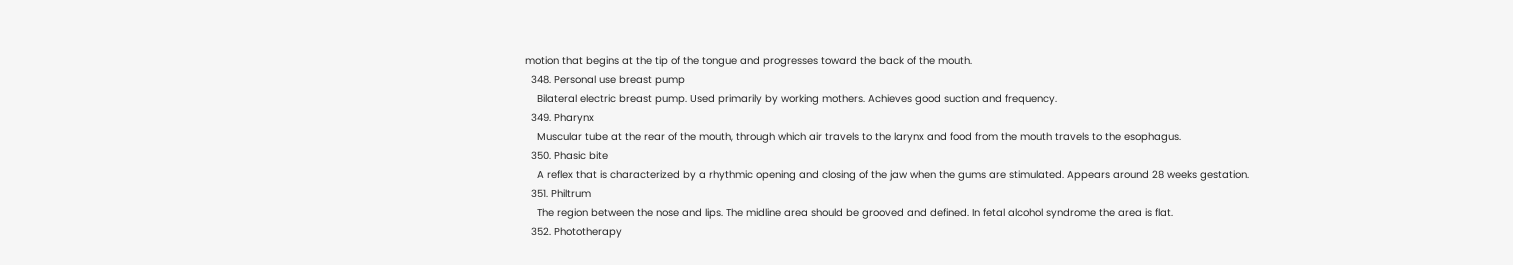motion that begins at the tip of the tongue and progresses toward the back of the mouth.
  348. Personal use breast pump
    Bilateral electric breast pump. Used primarily by working mothers. Achieves good suction and frequency.
  349. Pharynx
    Muscular tube at the rear of the mouth, through which air travels to the larynx and food from the mouth travels to the esophagus.
  350. Phasic bite
    A reflex that is characterized by a rhythmic opening and closing of the jaw when the gums are stimulated. Appears around 28 weeks gestation.
  351. Philtrum
    The region between the nose and lips. The midline area should be grooved and defined. In fetal alcohol syndrome the area is flat.
  352. Phototherapy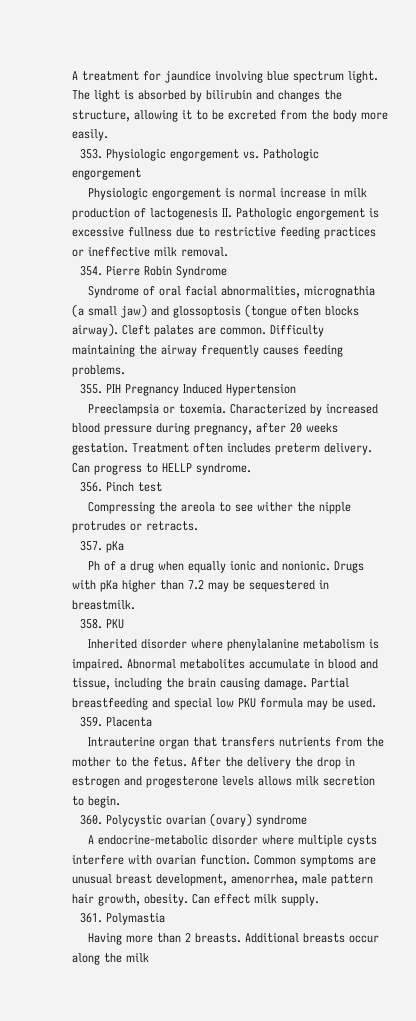A treatment for jaundice involving blue spectrum light. The light is absorbed by bilirubin and changes the structure, allowing it to be excreted from the body more easily.
  353. Physiologic engorgement vs. Pathologic engorgement
    Physiologic engorgement is normal increase in milk production of lactogenesis II. Pathologic engorgement is excessive fullness due to restrictive feeding practices or ineffective milk removal.
  354. Pierre Robin Syndrome
    Syndrome of oral facial abnormalities, micrognathia (a small jaw) and glossoptosis (tongue often blocks airway). Cleft palates are common. Difficulty maintaining the airway frequently causes feeding problems.
  355. PIH Pregnancy Induced Hypertension
    Preeclampsia or toxemia. Characterized by increased blood pressure during pregnancy, after 20 weeks gestation. Treatment often includes preterm delivery. Can progress to HELLP syndrome.
  356. Pinch test
    Compressing the areola to see wither the nipple protrudes or retracts.
  357. pKa
    Ph of a drug when equally ionic and nonionic. Drugs with pKa higher than 7.2 may be sequestered in breastmilk.
  358. PKU
    Inherited disorder where phenylalanine metabolism is impaired. Abnormal metabolites accumulate in blood and tissue, including the brain causing damage. Partial breastfeeding and special low PKU formula may be used.
  359. Placenta
    Intrauterine organ that transfers nutrients from the mother to the fetus. After the delivery the drop in estrogen and progesterone levels allows milk secretion to begin.
  360. Polycystic ovarian (ovary) syndrome
    A endocrine-metabolic disorder where multiple cysts interfere with ovarian function. Common symptoms are unusual breast development, amenorrhea, male pattern hair growth, obesity. Can effect milk supply.
  361. Polymastia
    Having more than 2 breasts. Additional breasts occur along the milk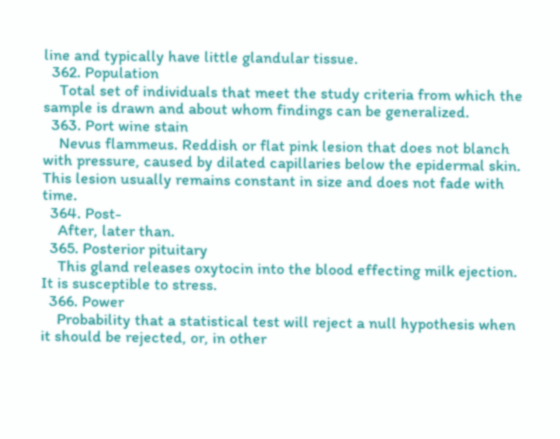line and typically have little glandular tissue.
  362. Population
    Total set of individuals that meet the study criteria from which the sample is drawn and about whom findings can be generalized.
  363. Port wine stain
    Nevus flammeus. Reddish or flat pink lesion that does not blanch with pressure, caused by dilated capillaries below the epidermal skin. This lesion usually remains constant in size and does not fade with time.
  364. Post-
    After, later than.
  365. Posterior pituitary
    This gland releases oxytocin into the blood effecting milk ejection. It is susceptible to stress.
  366. Power
    Probability that a statistical test will reject a null hypothesis when it should be rejected, or, in other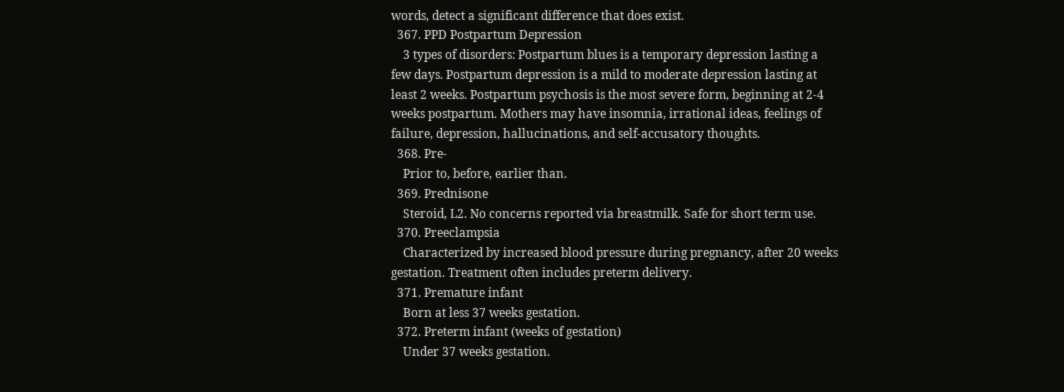words, detect a significant difference that does exist.
  367. PPD Postpartum Depression
    3 types of disorders: Postpartum blues is a temporary depression lasting a few days. Postpartum depression is a mild to moderate depression lasting at least 2 weeks. Postpartum psychosis is the most severe form, beginning at 2-4 weeks postpartum. Mothers may have insomnia, irrational ideas, feelings of failure, depression, hallucinations, and self-accusatory thoughts.
  368. Pre-
    Prior to, before, earlier than.
  369. Prednisone
    Steroid, L2. No concerns reported via breastmilk. Safe for short term use.
  370. Preeclampsia
    Characterized by increased blood pressure during pregnancy, after 20 weeks gestation. Treatment often includes preterm delivery.
  371. Premature infant
    Born at less 37 weeks gestation.
  372. Preterm infant (weeks of gestation)
    Under 37 weeks gestation.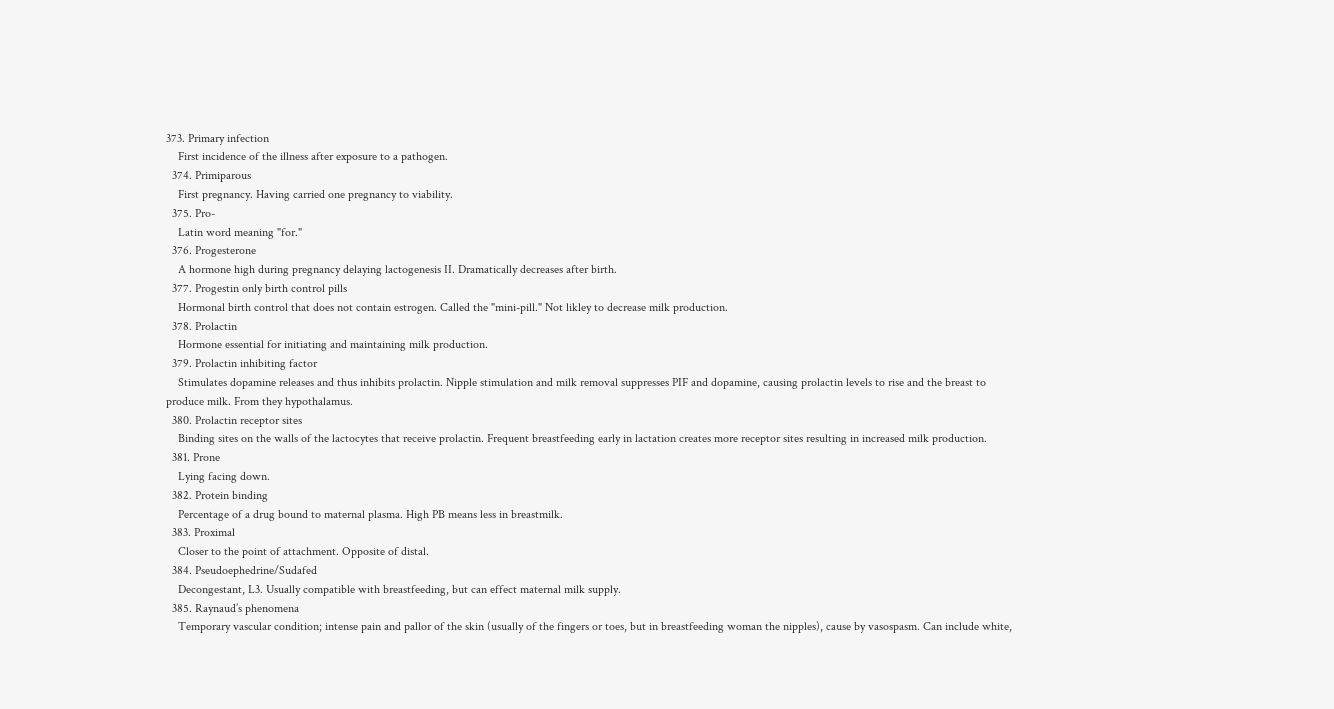373. Primary infection
    First incidence of the illness after exposure to a pathogen.
  374. Primiparous
    First pregnancy. Having carried one pregnancy to viability.
  375. Pro-
    Latin word meaning "for."
  376. Progesterone
    A hormone high during pregnancy delaying lactogenesis II. Dramatically decreases after birth.
  377. Progestin only birth control pills
    Hormonal birth control that does not contain estrogen. Called the "mini-pill." Not likley to decrease milk production.
  378. Prolactin
    Hormone essential for initiating and maintaining milk production.
  379. Prolactin inhibiting factor
    Stimulates dopamine releases and thus inhibits prolactin. Nipple stimulation and milk removal suppresses PIF and dopamine, causing prolactin levels to rise and the breast to produce milk. From they hypothalamus.
  380. Prolactin receptor sites
    Binding sites on the walls of the lactocytes that receive prolactin. Frequent breastfeeding early in lactation creates more receptor sites resulting in increased milk production.
  381. Prone
    Lying facing down.
  382. Protein binding
    Percentage of a drug bound to maternal plasma. High PB means less in breastmilk.
  383. Proximal
    Closer to the point of attachment. Opposite of distal.
  384. Pseudoephedrine/Sudafed
    Decongestant, L3. Usually compatible with breastfeeding, but can effect maternal milk supply.
  385. Raynaud’s phenomena
    Temporary vascular condition; intense pain and pallor of the skin (usually of the fingers or toes, but in breastfeeding woman the nipples), cause by vasospasm. Can include white,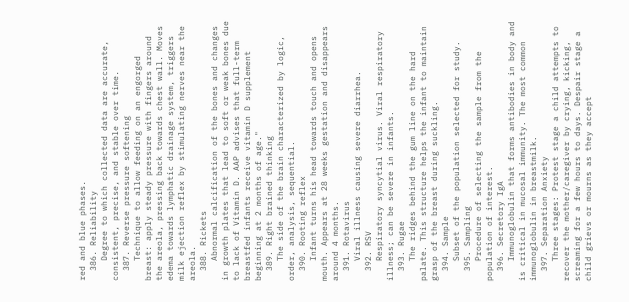red and blue phases.
  386. Reliability
    Degree to which collected data are accurate, consistent, precise, and stable over time.
  387. Reverse pressure softening
    Technique to allow feeding on an engorged breast: apply steady pressure with fingers around the areola, pressing back towards chest wall. Moves edema towards lymphatic drainage system, triggers milk ejection reflex by stimulating nerves near the areola.
  388. Rickets
    Abnormal calcification of the bones and changes in growth plates that lead to soft or weak bones due to lack of Vitamin D. AAP advises that full-term breastfed infants receive vitamin D supplement beginning at 2 months of age."
  389. Right brained thinking
    The side of the brain characterized by logic, order, analysis, sequential.
  390. Rooting reflex
    Infant turns his head towards touch and opens mouth. Appears at 28 weeks gestation and disappears around 4 months.
  391. Rotavirus
    Viral illness causing severe diarrhea.
  392. RSV
    Respiratory syncytial virus. Viral respiratory illness; can be severe in infants.
  393. Rugae
    The ridges behind the gum line on the hard palate. This structure helps the infant to maintain grasp of the breast during suckling.
  394. Sample
    Subset of the population selected for study.
  395. Sampling
    Procedure of selecting the sample from the population of interest.
  396. Secretory IgA
    Immunoglobulin that forms antibodies in body and is critical in mucosal immunity. The most common immunoglobulin in breastmilk.
  397. Separation Anxiety
    Three stages: Protest stage a child attempts to recover the mother/caregiver by crying, kicking, screaming for a few hours to days. Despair stage a child grievs or mourns as they accept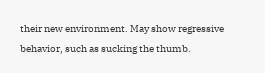their new environment. May show regressive behavior, such as sucking the thumb.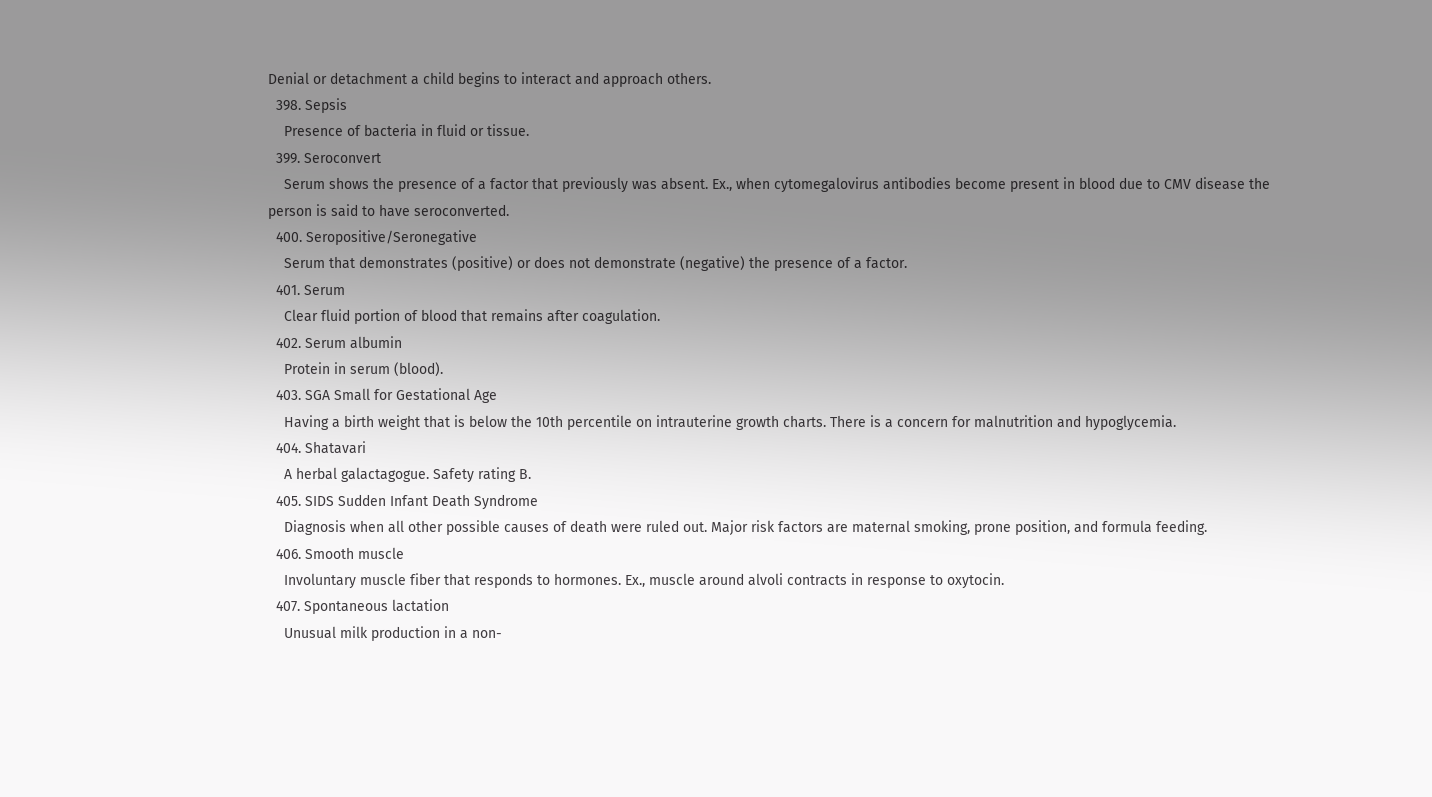Denial or detachment a child begins to interact and approach others.
  398. Sepsis
    Presence of bacteria in fluid or tissue.
  399. Seroconvert
    Serum shows the presence of a factor that previously was absent. Ex., when cytomegalovirus antibodies become present in blood due to CMV disease the person is said to have seroconverted.
  400. Seropositive/Seronegative
    Serum that demonstrates (positive) or does not demonstrate (negative) the presence of a factor.
  401. Serum
    Clear fluid portion of blood that remains after coagulation.
  402. Serum albumin
    Protein in serum (blood).
  403. SGA Small for Gestational Age
    Having a birth weight that is below the 10th percentile on intrauterine growth charts. There is a concern for malnutrition and hypoglycemia.
  404. Shatavari
    A herbal galactagogue. Safety rating B.
  405. SIDS Sudden Infant Death Syndrome
    Diagnosis when all other possible causes of death were ruled out. Major risk factors are maternal smoking, prone position, and formula feeding.
  406. Smooth muscle
    Involuntary muscle fiber that responds to hormones. Ex., muscle around alvoli contracts in response to oxytocin.
  407. Spontaneous lactation
    Unusual milk production in a non-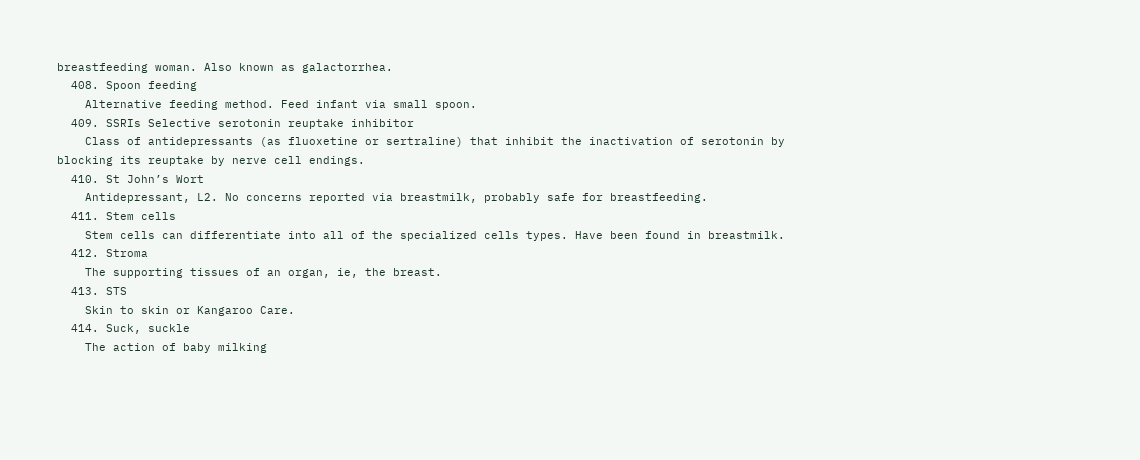breastfeeding woman. Also known as galactorrhea.
  408. Spoon feeding
    Alternative feeding method. Feed infant via small spoon.
  409. SSRIs Selective serotonin reuptake inhibitor
    Class of antidepressants (as fluoxetine or sertraline) that inhibit the inactivation of serotonin by blocking its reuptake by nerve cell endings.
  410. St John’s Wort
    Antidepressant, L2. No concerns reported via breastmilk, probably safe for breastfeeding.
  411. Stem cells
    Stem cells can differentiate into all of the specialized cells types. Have been found in breastmilk.
  412. Stroma
    The supporting tissues of an organ, ie, the breast.
  413. STS
    Skin to skin or Kangaroo Care.
  414. Suck, suckle
    The action of baby milking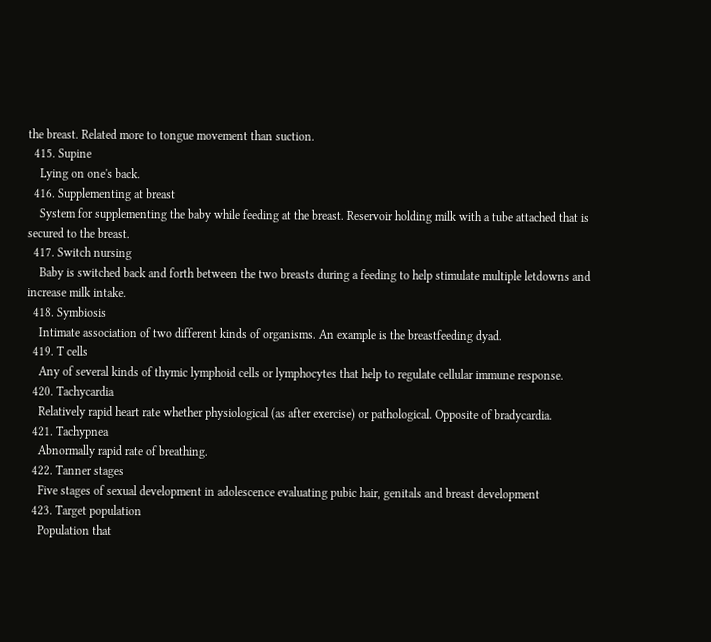the breast. Related more to tongue movement than suction.
  415. Supine
    Lying on one's back.
  416. Supplementing at breast
    System for supplementing the baby while feeding at the breast. Reservoir holding milk with a tube attached that is secured to the breast.
  417. Switch nursing
    Baby is switched back and forth between the two breasts during a feeding to help stimulate multiple letdowns and increase milk intake.
  418. Symbiosis
    Intimate association of two different kinds of organisms. An example is the breastfeeding dyad.
  419. T cells
    Any of several kinds of thymic lymphoid cells or lymphocytes that help to regulate cellular immune response.
  420. Tachycardia
    Relatively rapid heart rate whether physiological (as after exercise) or pathological. Opposite of bradycardia.
  421. Tachypnea
    Abnormally rapid rate of breathing.
  422. Tanner stages
    Five stages of sexual development in adolescence evaluating pubic hair, genitals and breast development
  423. Target population
    Population that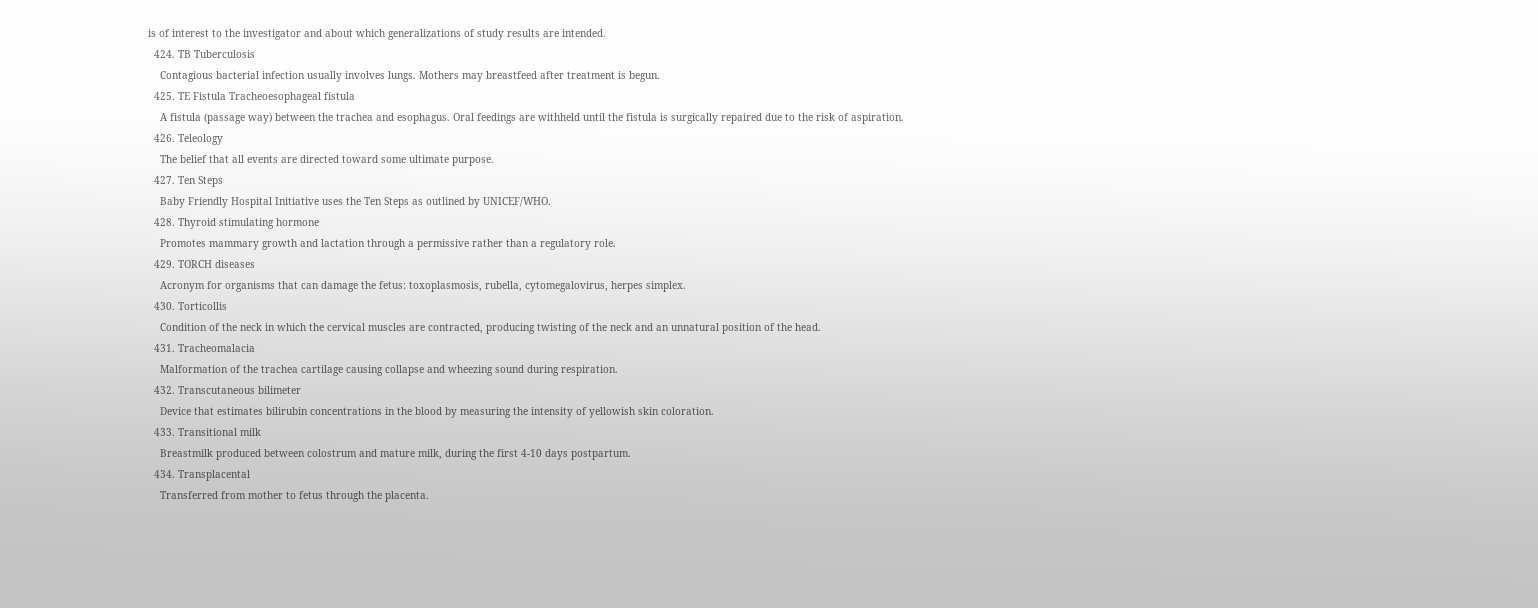is of interest to the investigator and about which generalizations of study results are intended.
  424. TB Tuberculosis
    Contagious bacterial infection usually involves lungs. Mothers may breastfeed after treatment is begun.
  425. TE Fistula Tracheoesophageal fistula
    A fistula (passage way) between the trachea and esophagus. Oral feedings are withheld until the fistula is surgically repaired due to the risk of aspiration.
  426. Teleology
    The belief that all events are directed toward some ultimate purpose.
  427. Ten Steps
    Baby Friendly Hospital Initiative uses the Ten Steps as outlined by UNICEF/WHO.
  428. Thyroid stimulating hormone
    Promotes mammary growth and lactation through a permissive rather than a regulatory role.
  429. TORCH diseases
    Acronym for organisms that can damage the fetus: toxoplasmosis, rubella, cytomegalovirus, herpes simplex.
  430. Torticollis
    Condition of the neck in which the cervical muscles are contracted, producing twisting of the neck and an unnatural position of the head.
  431. Tracheomalacia
    Malformation of the trachea cartilage causing collapse and wheezing sound during respiration.
  432. Transcutaneous bilimeter
    Device that estimates bilirubin concentrations in the blood by measuring the intensity of yellowish skin coloration.
  433. Transitional milk
    Breastmilk produced between colostrum and mature milk, during the first 4-10 days postpartum.
  434. Transplacental
    Transferred from mother to fetus through the placenta.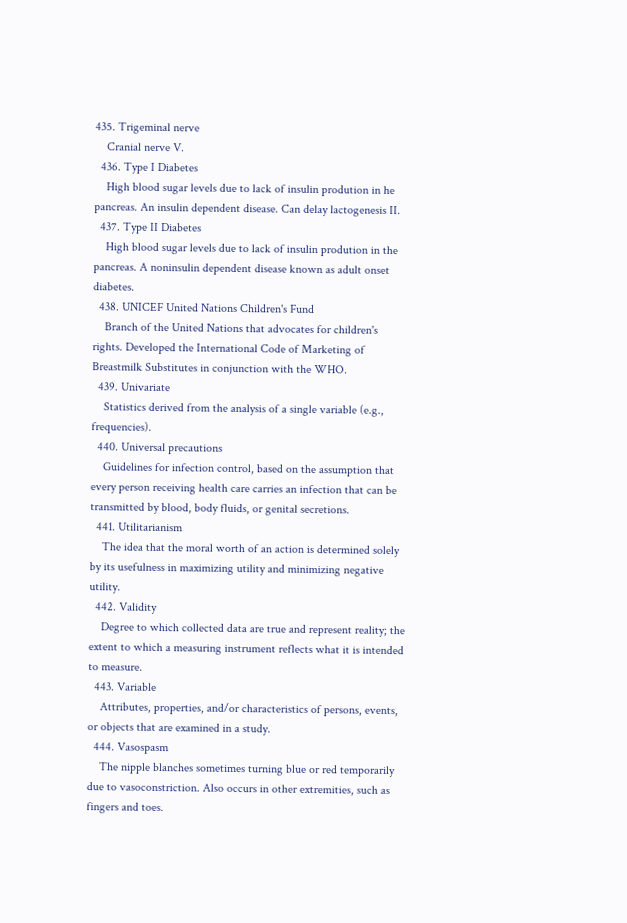435. Trigeminal nerve
    Cranial nerve V.
  436. Type I Diabetes
    High blood sugar levels due to lack of insulin prodution in he pancreas. An insulin dependent disease. Can delay lactogenesis II.
  437. Type II Diabetes
    High blood sugar levels due to lack of insulin prodution in the pancreas. A noninsulin dependent disease known as adult onset diabetes.
  438. UNICEF United Nations Children's Fund
    Branch of the United Nations that advocates for children's rights. Developed the International Code of Marketing of Breastmilk Substitutes in conjunction with the WHO.
  439. Univariate
    Statistics derived from the analysis of a single variable (e.g., frequencies).
  440. Universal precautions
    Guidelines for infection control, based on the assumption that every person receiving health care carries an infection that can be transmitted by blood, body fluids, or genital secretions.
  441. Utilitarianism
    The idea that the moral worth of an action is determined solely by its usefulness in maximizing utility and minimizing negative utility.
  442. Validity
    Degree to which collected data are true and represent reality; the extent to which a measuring instrument reflects what it is intended to measure.
  443. Variable
    Attributes, properties, and/or characteristics of persons, events, or objects that are examined in a study.
  444. Vasospasm
    The nipple blanches sometimes turning blue or red temporarily due to vasoconstriction. Also occurs in other extremities, such as fingers and toes.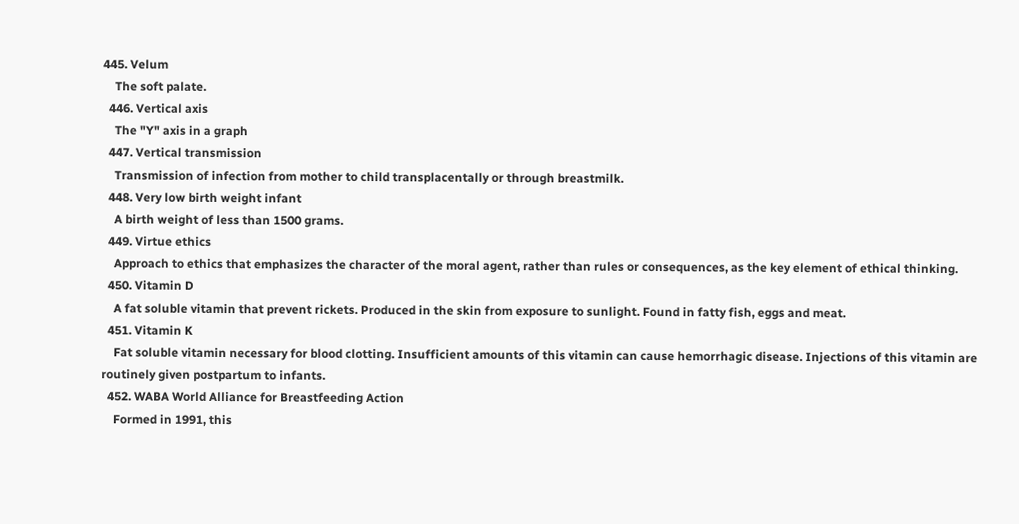445. Velum
    The soft palate.
  446. Vertical axis
    The "Y" axis in a graph
  447. Vertical transmission
    Transmission of infection from mother to child transplacentally or through breastmilk.
  448. Very low birth weight infant
    A birth weight of less than 1500 grams.
  449. Virtue ethics
    Approach to ethics that emphasizes the character of the moral agent, rather than rules or consequences, as the key element of ethical thinking.
  450. Vitamin D
    A fat soluble vitamin that prevent rickets. Produced in the skin from exposure to sunlight. Found in fatty fish, eggs and meat.
  451. Vitamin K
    Fat soluble vitamin necessary for blood clotting. Insufficient amounts of this vitamin can cause hemorrhagic disease. Injections of this vitamin are routinely given postpartum to infants.
  452. WABA World Alliance for Breastfeeding Action
    Formed in 1991, this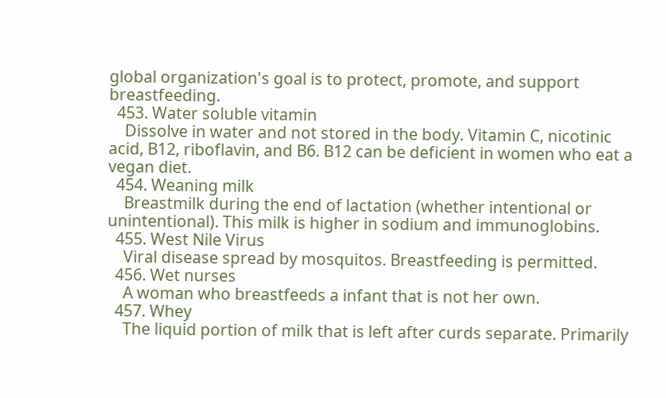global organization's goal is to protect, promote, and support breastfeeding.
  453. Water soluble vitamin
    Dissolve in water and not stored in the body. Vitamin C, nicotinic acid, B12, riboflavin, and B6. B12 can be deficient in women who eat a vegan diet.
  454. Weaning milk
    Breastmilk during the end of lactation (whether intentional or unintentional). This milk is higher in sodium and immunoglobins.
  455. West Nile Virus
    Viral disease spread by mosquitos. Breastfeeding is permitted.
  456. Wet nurses
    A woman who breastfeeds a infant that is not her own.
  457. Whey
    The liquid portion of milk that is left after curds separate. Primarily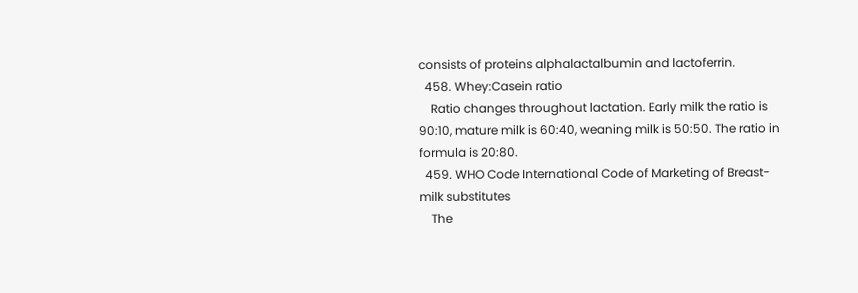consists of proteins alphalactalbumin and lactoferrin.
  458. Whey:Casein ratio
    Ratio changes throughout lactation. Early milk the ratio is 90:10, mature milk is 60:40, weaning milk is 50:50. The ratio in formula is 20:80.
  459. WHO Code International Code of Marketing of Breast-milk substitutes
    The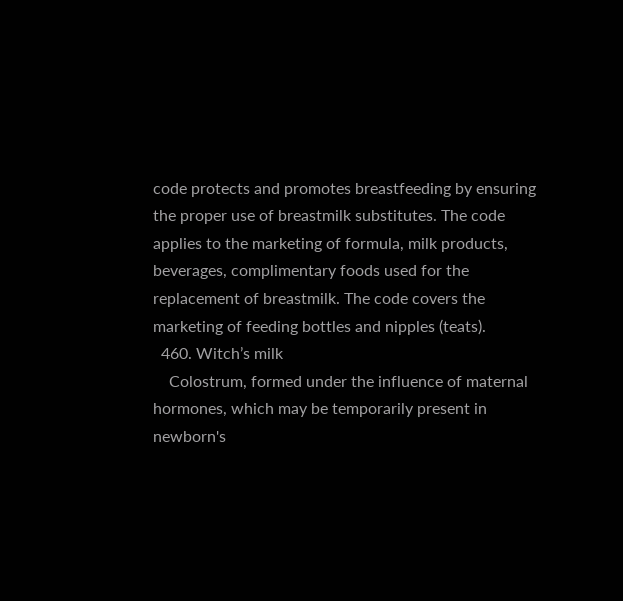code protects and promotes breastfeeding by ensuring the proper use of breastmilk substitutes. The code applies to the marketing of formula, milk products, beverages, complimentary foods used for the replacement of breastmilk. The code covers the marketing of feeding bottles and nipples (teats).
  460. Witch’s milk
    Colostrum, formed under the influence of maternal hormones, which may be temporarily present in newborn's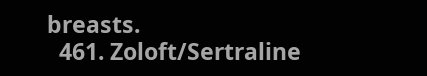breasts.
  461. Zoloft/Sertraline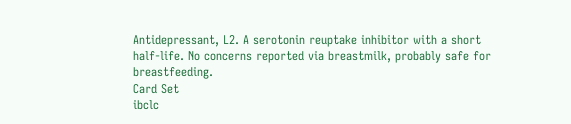Antidepressant, L2. A serotonin reuptake inhibitor with a short half-life. No concerns reported via breastmilk, probably safe for breastfeeding.
Card Set
ibclc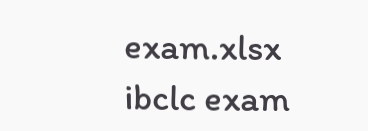exam.xlsx
ibclc exam